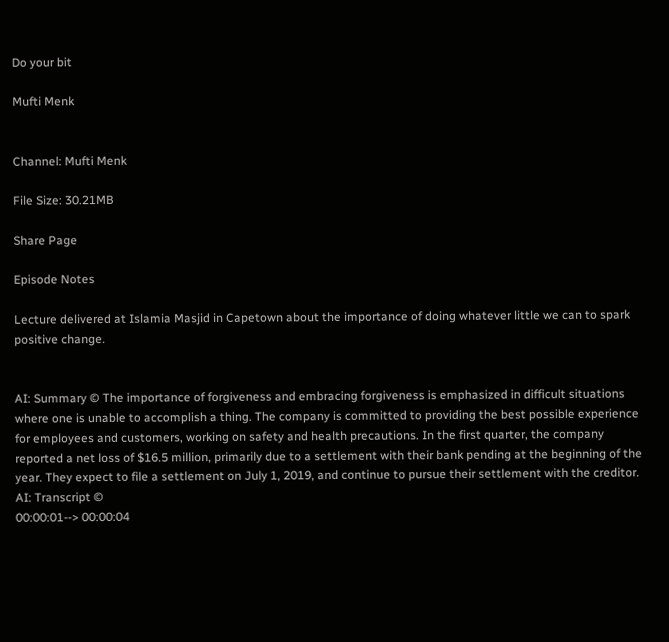Do your bit

Mufti Menk


Channel: Mufti Menk

File Size: 30.21MB

Share Page

Episode Notes

Lecture delivered at Islamia Masjid in Capetown about the importance of doing whatever little we can to spark positive change.


AI: Summary © The importance of forgiveness and embracing forgiveness is emphasized in difficult situations where one is unable to accomplish a thing. The company is committed to providing the best possible experience for employees and customers, working on safety and health precautions. In the first quarter, the company reported a net loss of $16.5 million, primarily due to a settlement with their bank pending at the beginning of the year. They expect to file a settlement on July 1, 2019, and continue to pursue their settlement with the creditor.
AI: Transcript ©
00:00:01--> 00:00:04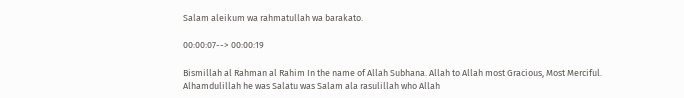Salam aleikum wa rahmatullah wa barakato.

00:00:07--> 00:00:19

Bismillah al Rahman al Rahim In the name of Allah Subhana. Allah to Allah most Gracious, Most Merciful. Alhamdulillah he was Salatu was Salam ala rasulillah who Allah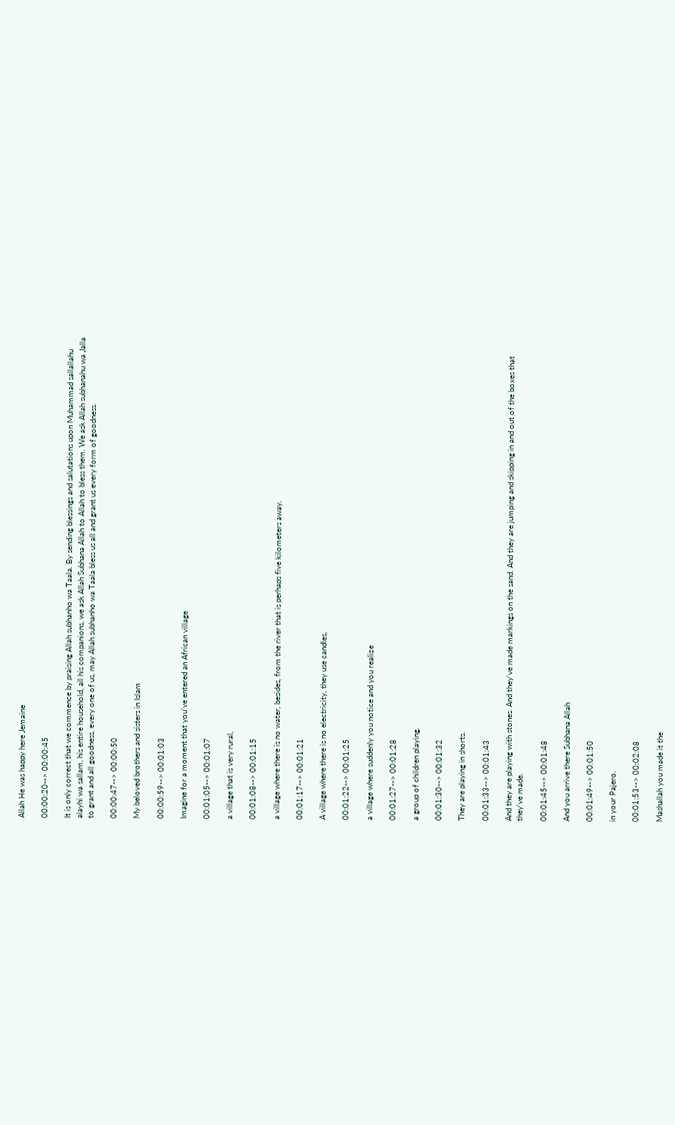Allah He was happy here Jemaine

00:00:20--> 00:00:45

It is only correct that we commence by praising Allah subhanho wa Taala. By sending blessings and salutations upon Muhammad sallallahu alayhi wa sallam, his entire household, all his companions, we ask Allah Subhana Allah to Allah to bless them. We ask Allah subhanahu wa Jalla to grant and all goodness, every one of us, may Allah subhanho wa Taala bless us all and grant us every form of goodness.

00:00:47--> 00:00:50

My beloved brothers and sisters in Islam

00:00:59--> 00:01:03

Imagine for a moment that you've entered an African village

00:01:05--> 00:01:07

a village that is very rural,

00:01:08--> 00:01:15

a village where there is no water, besides, from the river that is perhaps five kilometers away.

00:01:17--> 00:01:21

A village where there is no electricity, they use candles,

00:01:22--> 00:01:25

a village where suddenly you notice and you realize

00:01:27--> 00:01:28

a group of children playing.

00:01:30--> 00:01:32

They are playing in shorts.

00:01:33--> 00:01:43

And they are playing with stones. And they've made markings on the sand. And they are jumping and skipping in and out of the boxes that they've made.

00:01:45--> 00:01:48

And you arrive there Subhana Allah

00:01:49--> 00:01:50

in your Pajero.

00:01:53--> 00:02:08

Mashallah you made it the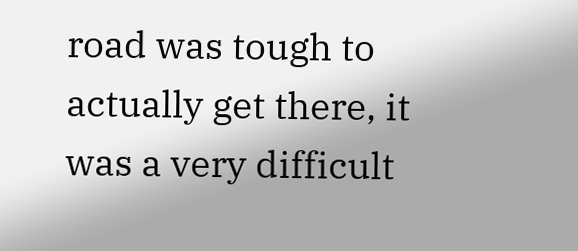road was tough to actually get there, it was a very difficult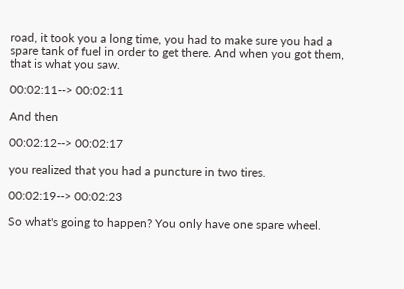road, it took you a long time, you had to make sure you had a spare tank of fuel in order to get there. And when you got them, that is what you saw.

00:02:11--> 00:02:11

And then

00:02:12--> 00:02:17

you realized that you had a puncture in two tires.

00:02:19--> 00:02:23

So what's going to happen? You only have one spare wheel.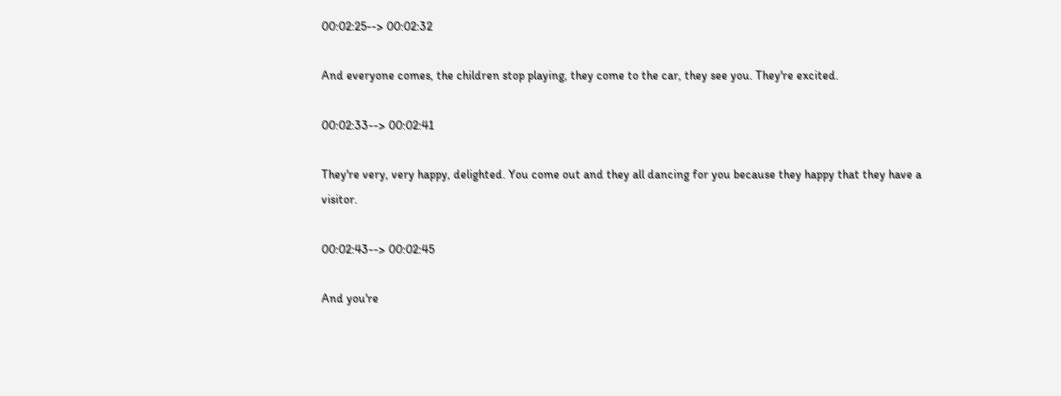00:02:25--> 00:02:32

And everyone comes, the children stop playing, they come to the car, they see you. They're excited.

00:02:33--> 00:02:41

They're very, very happy, delighted. You come out and they all dancing for you because they happy that they have a visitor.

00:02:43--> 00:02:45

And you're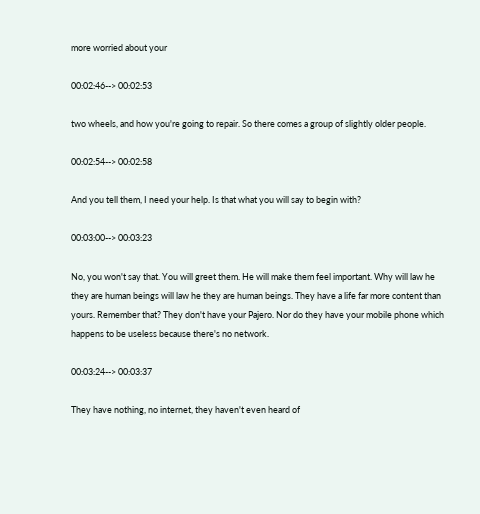more worried about your

00:02:46--> 00:02:53

two wheels, and how you're going to repair. So there comes a group of slightly older people.

00:02:54--> 00:02:58

And you tell them, I need your help. Is that what you will say to begin with?

00:03:00--> 00:03:23

No, you won't say that. You will greet them. He will make them feel important. Why will law he they are human beings will law he they are human beings. They have a life far more content than yours. Remember that? They don't have your Pajero. Nor do they have your mobile phone which happens to be useless because there's no network.

00:03:24--> 00:03:37

They have nothing, no internet, they haven't even heard of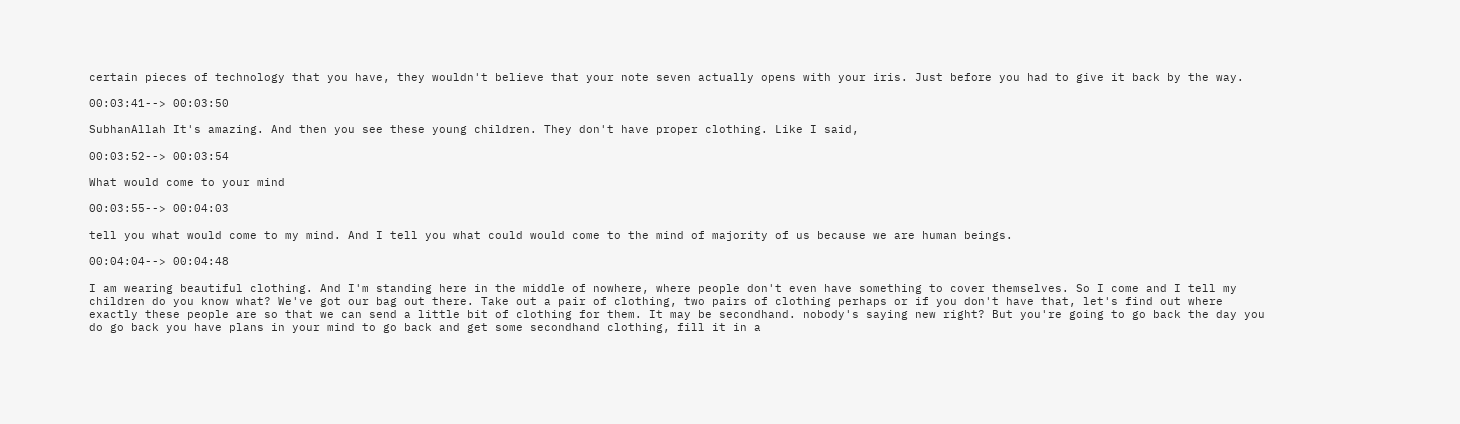certain pieces of technology that you have, they wouldn't believe that your note seven actually opens with your iris. Just before you had to give it back by the way.

00:03:41--> 00:03:50

SubhanAllah It's amazing. And then you see these young children. They don't have proper clothing. Like I said,

00:03:52--> 00:03:54

What would come to your mind

00:03:55--> 00:04:03

tell you what would come to my mind. And I tell you what could would come to the mind of majority of us because we are human beings.

00:04:04--> 00:04:48

I am wearing beautiful clothing. And I'm standing here in the middle of nowhere, where people don't even have something to cover themselves. So I come and I tell my children do you know what? We've got our bag out there. Take out a pair of clothing, two pairs of clothing perhaps or if you don't have that, let's find out where exactly these people are so that we can send a little bit of clothing for them. It may be secondhand. nobody's saying new right? But you're going to go back the day you do go back you have plans in your mind to go back and get some secondhand clothing, fill it in a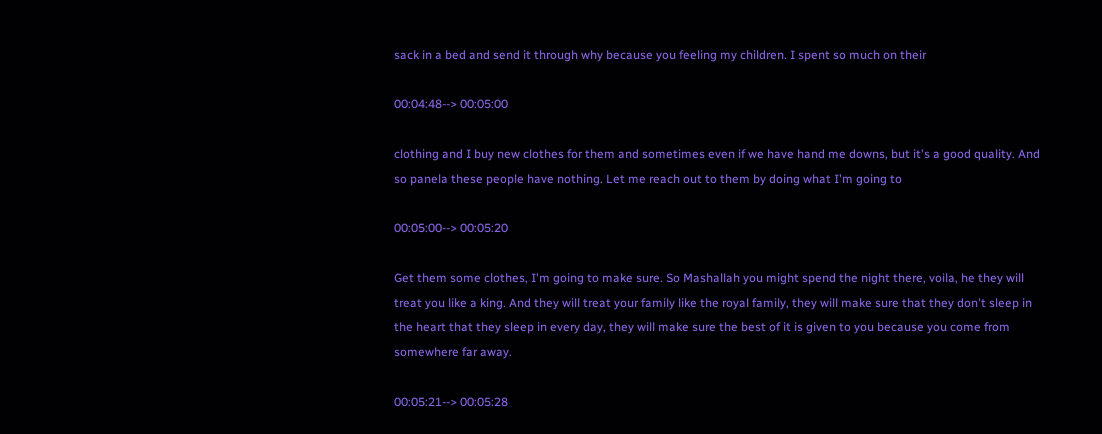sack in a bed and send it through why because you feeling my children. I spent so much on their

00:04:48--> 00:05:00

clothing and I buy new clothes for them and sometimes even if we have hand me downs, but it's a good quality. And so panela these people have nothing. Let me reach out to them by doing what I'm going to

00:05:00--> 00:05:20

Get them some clothes, I'm going to make sure. So Mashallah you might spend the night there, voila, he they will treat you like a king. And they will treat your family like the royal family, they will make sure that they don't sleep in the heart that they sleep in every day, they will make sure the best of it is given to you because you come from somewhere far away.

00:05:21--> 00:05:28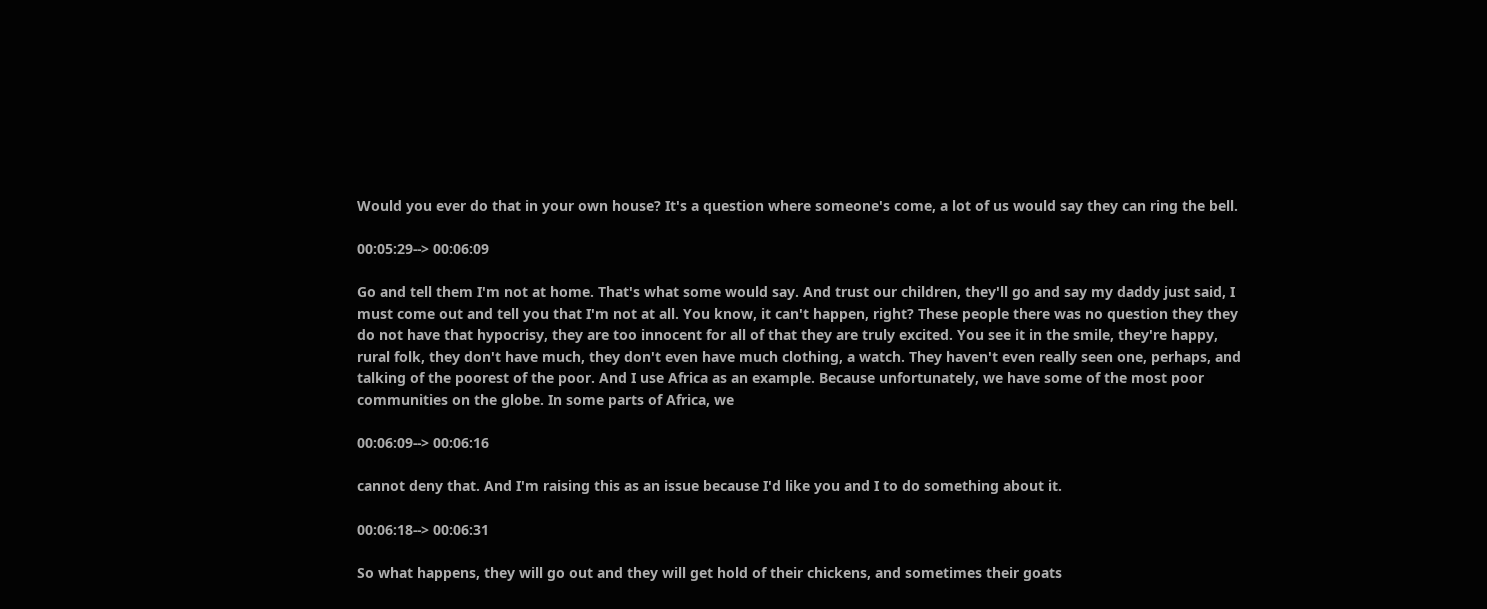Would you ever do that in your own house? It's a question where someone's come, a lot of us would say they can ring the bell.

00:05:29--> 00:06:09

Go and tell them I'm not at home. That's what some would say. And trust our children, they'll go and say my daddy just said, I must come out and tell you that I'm not at all. You know, it can't happen, right? These people there was no question they they do not have that hypocrisy, they are too innocent for all of that they are truly excited. You see it in the smile, they're happy, rural folk, they don't have much, they don't even have much clothing, a watch. They haven't even really seen one, perhaps, and talking of the poorest of the poor. And I use Africa as an example. Because unfortunately, we have some of the most poor communities on the globe. In some parts of Africa, we

00:06:09--> 00:06:16

cannot deny that. And I'm raising this as an issue because I'd like you and I to do something about it.

00:06:18--> 00:06:31

So what happens, they will go out and they will get hold of their chickens, and sometimes their goats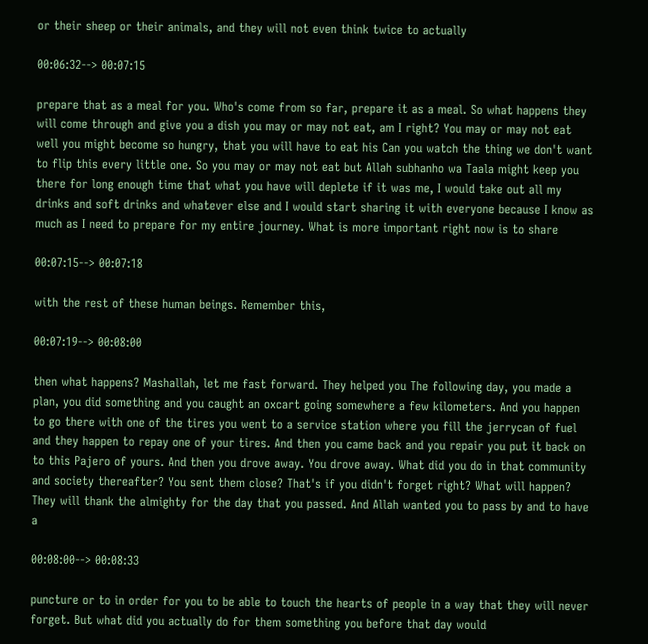or their sheep or their animals, and they will not even think twice to actually

00:06:32--> 00:07:15

prepare that as a meal for you. Who's come from so far, prepare it as a meal. So what happens they will come through and give you a dish you may or may not eat, am I right? You may or may not eat well you might become so hungry, that you will have to eat his Can you watch the thing we don't want to flip this every little one. So you may or may not eat but Allah subhanho wa Taala might keep you there for long enough time that what you have will deplete if it was me, I would take out all my drinks and soft drinks and whatever else and I would start sharing it with everyone because I know as much as I need to prepare for my entire journey. What is more important right now is to share

00:07:15--> 00:07:18

with the rest of these human beings. Remember this,

00:07:19--> 00:08:00

then what happens? Mashallah, let me fast forward. They helped you The following day, you made a plan, you did something and you caught an oxcart going somewhere a few kilometers. And you happen to go there with one of the tires you went to a service station where you fill the jerrycan of fuel and they happen to repay one of your tires. And then you came back and you repair you put it back on to this Pajero of yours. And then you drove away. You drove away. What did you do in that community and society thereafter? You sent them close? That's if you didn't forget right? What will happen? They will thank the almighty for the day that you passed. And Allah wanted you to pass by and to have a

00:08:00--> 00:08:33

puncture or to in order for you to be able to touch the hearts of people in a way that they will never forget. But what did you actually do for them something you before that day would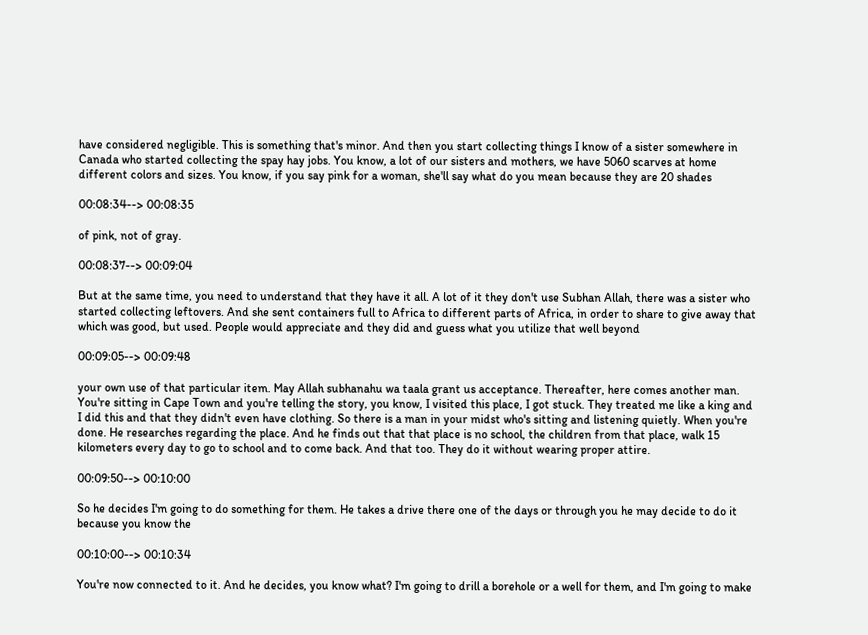have considered negligible. This is something that's minor. And then you start collecting things I know of a sister somewhere in Canada who started collecting the spay hay jobs. You know, a lot of our sisters and mothers, we have 5060 scarves at home different colors and sizes. You know, if you say pink for a woman, she'll say what do you mean because they are 20 shades

00:08:34--> 00:08:35

of pink, not of gray.

00:08:37--> 00:09:04

But at the same time, you need to understand that they have it all. A lot of it they don't use Subhan Allah, there was a sister who started collecting leftovers. And she sent containers full to Africa to different parts of Africa, in order to share to give away that which was good, but used. People would appreciate and they did and guess what you utilize that well beyond

00:09:05--> 00:09:48

your own use of that particular item. May Allah subhanahu wa taala grant us acceptance. Thereafter, here comes another man. You're sitting in Cape Town and you're telling the story, you know, I visited this place, I got stuck. They treated me like a king and I did this and that they didn't even have clothing. So there is a man in your midst who's sitting and listening quietly. When you're done. He researches regarding the place. And he finds out that that place is no school, the children from that place, walk 15 kilometers every day to go to school and to come back. And that too. They do it without wearing proper attire.

00:09:50--> 00:10:00

So he decides I'm going to do something for them. He takes a drive there one of the days or through you he may decide to do it because you know the

00:10:00--> 00:10:34

You're now connected to it. And he decides, you know what? I'm going to drill a borehole or a well for them, and I'm going to make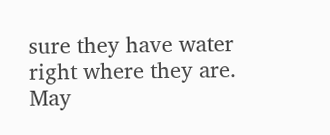sure they have water right where they are. May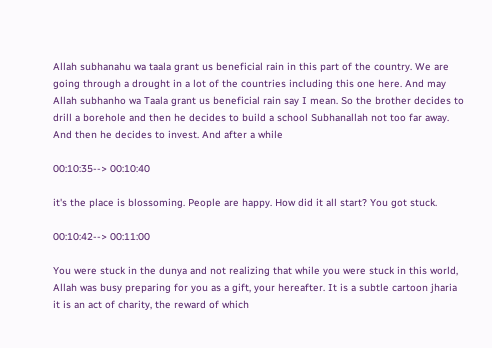Allah subhanahu wa taala grant us beneficial rain in this part of the country. We are going through a drought in a lot of the countries including this one here. And may Allah subhanho wa Taala grant us beneficial rain say I mean. So the brother decides to drill a borehole and then he decides to build a school Subhanallah not too far away. And then he decides to invest. And after a while

00:10:35--> 00:10:40

it's the place is blossoming. People are happy. How did it all start? You got stuck.

00:10:42--> 00:11:00

You were stuck in the dunya and not realizing that while you were stuck in this world, Allah was busy preparing for you as a gift, your hereafter. It is a subtle cartoon jharia it is an act of charity, the reward of which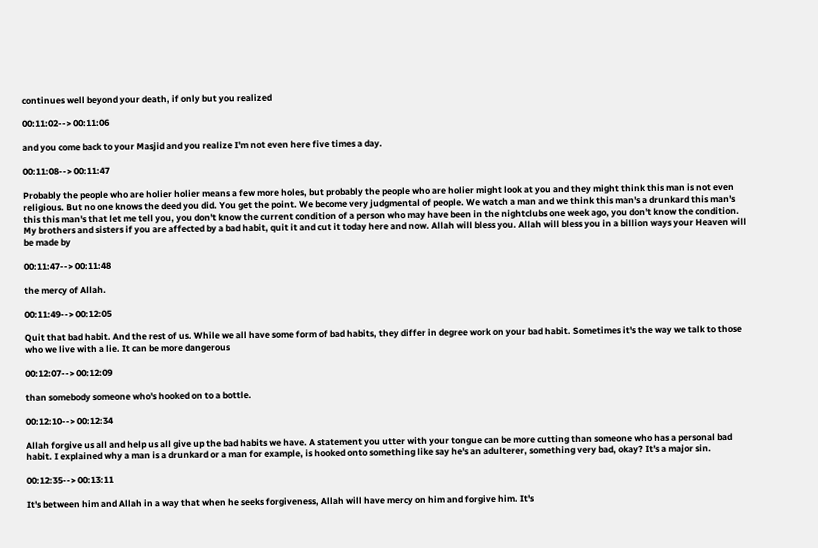continues well beyond your death, if only but you realized

00:11:02--> 00:11:06

and you come back to your Masjid and you realize I'm not even here five times a day.

00:11:08--> 00:11:47

Probably the people who are holier holier means a few more holes, but probably the people who are holier might look at you and they might think this man is not even religious. But no one knows the deed you did. You get the point. We become very judgmental of people. We watch a man and we think this man's a drunkard this man's this this man's that let me tell you, you don't know the current condition of a person who may have been in the nightclubs one week ago, you don't know the condition. My brothers and sisters if you are affected by a bad habit, quit it and cut it today here and now. Allah will bless you. Allah will bless you in a billion ways your Heaven will be made by

00:11:47--> 00:11:48

the mercy of Allah.

00:11:49--> 00:12:05

Quit that bad habit. And the rest of us. While we all have some form of bad habits, they differ in degree work on your bad habit. Sometimes it's the way we talk to those who we live with a lie. It can be more dangerous

00:12:07--> 00:12:09

than somebody someone who's hooked on to a bottle.

00:12:10--> 00:12:34

Allah forgive us all and help us all give up the bad habits we have. A statement you utter with your tongue can be more cutting than someone who has a personal bad habit. I explained why a man is a drunkard or a man for example, is hooked onto something like say he's an adulterer, something very bad, okay? It's a major sin.

00:12:35--> 00:13:11

It's between him and Allah in a way that when he seeks forgiveness, Allah will have mercy on him and forgive him. It's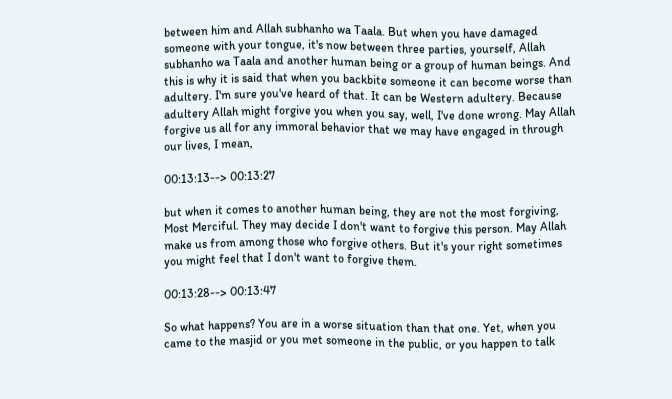between him and Allah subhanho wa Taala. But when you have damaged someone with your tongue, it's now between three parties, yourself, Allah subhanho wa Taala and another human being or a group of human beings. And this is why it is said that when you backbite someone it can become worse than adultery. I'm sure you've heard of that. It can be Western adultery. Because adultery Allah might forgive you when you say, well, I've done wrong. May Allah forgive us all for any immoral behavior that we may have engaged in through our lives, I mean,

00:13:13--> 00:13:27

but when it comes to another human being, they are not the most forgiving, Most Merciful. They may decide I don't want to forgive this person. May Allah make us from among those who forgive others. But it's your right sometimes you might feel that I don't want to forgive them.

00:13:28--> 00:13:47

So what happens? You are in a worse situation than that one. Yet, when you came to the masjid or you met someone in the public, or you happen to talk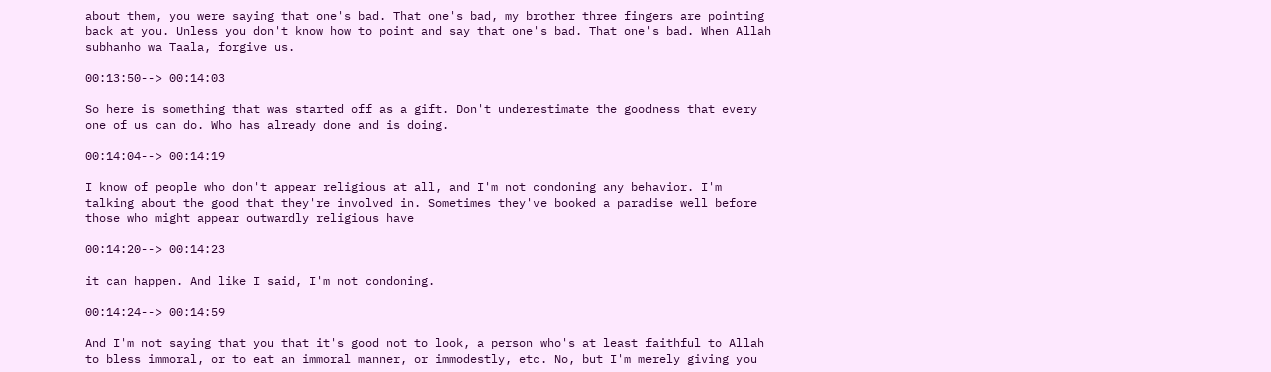about them, you were saying that one's bad. That one's bad, my brother three fingers are pointing back at you. Unless you don't know how to point and say that one's bad. That one's bad. When Allah subhanho wa Taala, forgive us.

00:13:50--> 00:14:03

So here is something that was started off as a gift. Don't underestimate the goodness that every one of us can do. Who has already done and is doing.

00:14:04--> 00:14:19

I know of people who don't appear religious at all, and I'm not condoning any behavior. I'm talking about the good that they're involved in. Sometimes they've booked a paradise well before those who might appear outwardly religious have

00:14:20--> 00:14:23

it can happen. And like I said, I'm not condoning.

00:14:24--> 00:14:59

And I'm not saying that you that it's good not to look, a person who's at least faithful to Allah to bless immoral, or to eat an immoral manner, or immodestly, etc. No, but I'm merely giving you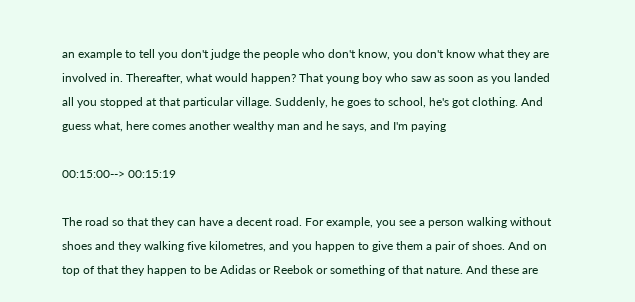an example to tell you don't judge the people who don't know, you don't know what they are involved in. Thereafter, what would happen? That young boy who saw as soon as you landed all you stopped at that particular village. Suddenly, he goes to school, he's got clothing. And guess what, here comes another wealthy man and he says, and I'm paying

00:15:00--> 00:15:19

The road so that they can have a decent road. For example, you see a person walking without shoes and they walking five kilometres, and you happen to give them a pair of shoes. And on top of that they happen to be Adidas or Reebok or something of that nature. And these are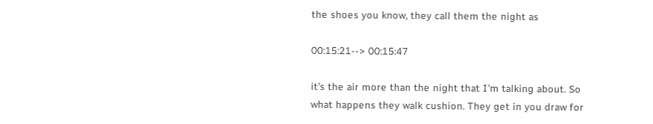the shoes you know, they call them the night as

00:15:21--> 00:15:47

it's the air more than the night that I'm talking about. So what happens they walk cushion. They get in you draw for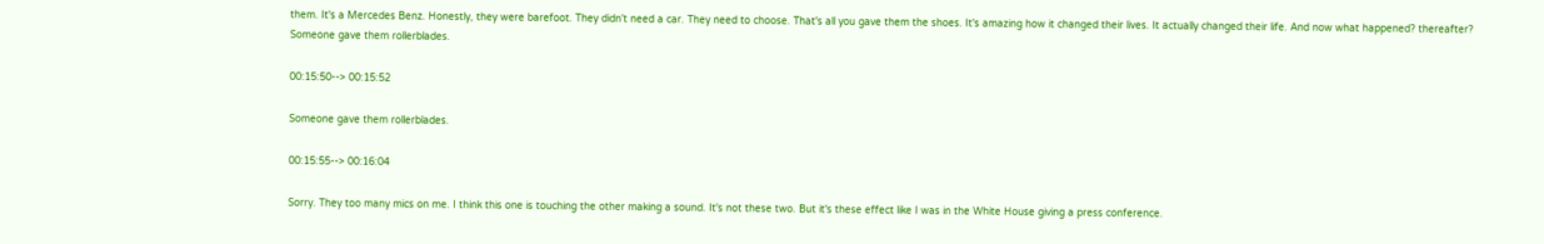them. It's a Mercedes Benz. Honestly, they were barefoot. They didn't need a car. They need to choose. That's all you gave them the shoes. It's amazing how it changed their lives. It actually changed their life. And now what happened? thereafter? Someone gave them rollerblades.

00:15:50--> 00:15:52

Someone gave them rollerblades.

00:15:55--> 00:16:04

Sorry. They too many mics on me. I think this one is touching the other making a sound. It's not these two. But it's these effect like I was in the White House giving a press conference.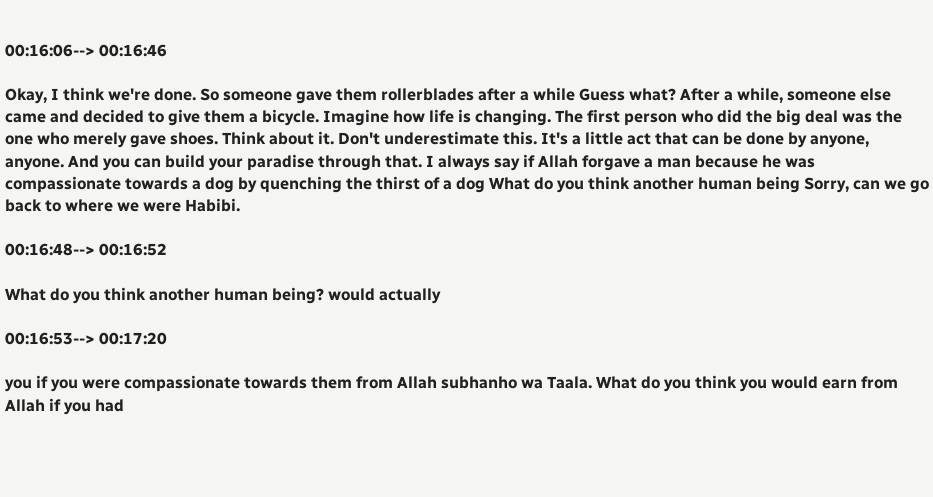00:16:06--> 00:16:46

Okay, I think we're done. So someone gave them rollerblades after a while Guess what? After a while, someone else came and decided to give them a bicycle. Imagine how life is changing. The first person who did the big deal was the one who merely gave shoes. Think about it. Don't underestimate this. It's a little act that can be done by anyone, anyone. And you can build your paradise through that. I always say if Allah forgave a man because he was compassionate towards a dog by quenching the thirst of a dog What do you think another human being Sorry, can we go back to where we were Habibi.

00:16:48--> 00:16:52

What do you think another human being? would actually

00:16:53--> 00:17:20

you if you were compassionate towards them from Allah subhanho wa Taala. What do you think you would earn from Allah if you had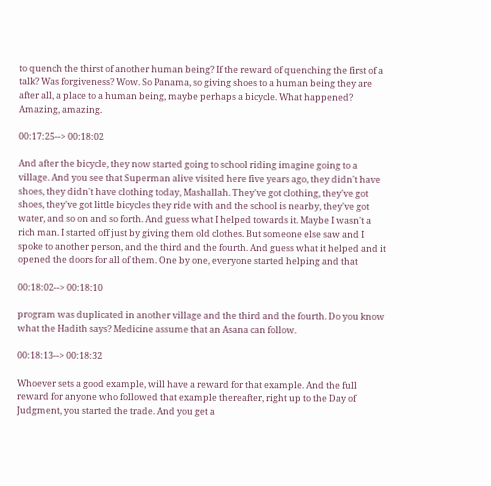to quench the thirst of another human being? If the reward of quenching the first of a talk? Was forgiveness? Wow. So Panama, so giving shoes to a human being they are after all, a place to a human being, maybe perhaps a bicycle. What happened? Amazing, amazing.

00:17:25--> 00:18:02

And after the bicycle, they now started going to school riding imagine going to a village. And you see that Superman alive visited here five years ago, they didn't have shoes, they didn't have clothing today, Mashallah. They've got clothing, they've got shoes, they've got little bicycles they ride with and the school is nearby, they've got water, and so on and so forth. And guess what I helped towards it. Maybe I wasn't a rich man. I started off just by giving them old clothes. But someone else saw and I spoke to another person, and the third and the fourth. And guess what it helped and it opened the doors for all of them. One by one, everyone started helping and that

00:18:02--> 00:18:10

program was duplicated in another village and the third and the fourth. Do you know what the Hadith says? Medicine assume that an Asana can follow.

00:18:13--> 00:18:32

Whoever sets a good example, will have a reward for that example. And the full reward for anyone who followed that example thereafter, right up to the Day of Judgment, you started the trade. And you get a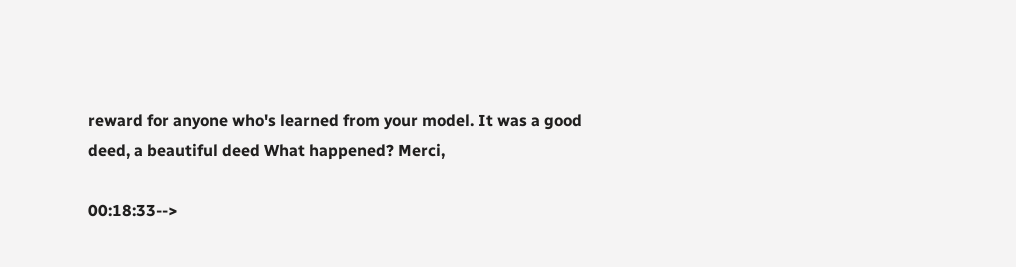reward for anyone who's learned from your model. It was a good deed, a beautiful deed What happened? Merci,

00:18:33-->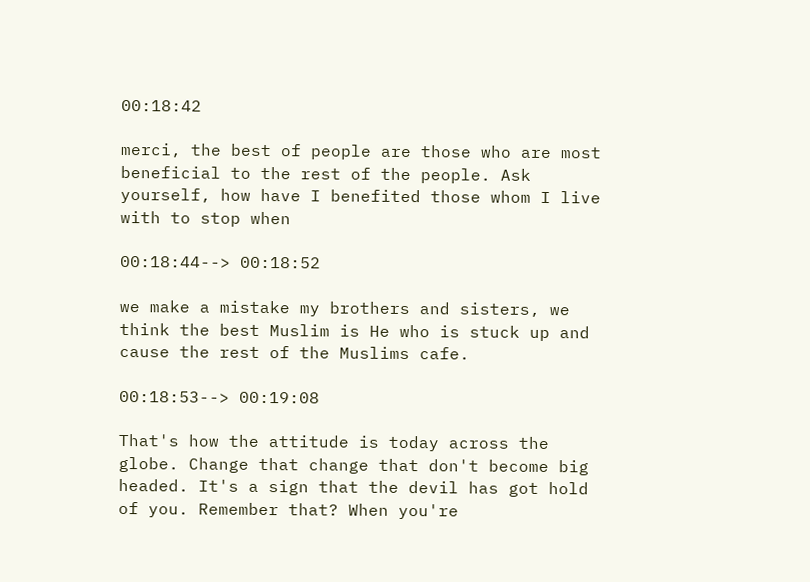00:18:42

merci, the best of people are those who are most beneficial to the rest of the people. Ask yourself, how have I benefited those whom I live with to stop when

00:18:44--> 00:18:52

we make a mistake my brothers and sisters, we think the best Muslim is He who is stuck up and cause the rest of the Muslims cafe.

00:18:53--> 00:19:08

That's how the attitude is today across the globe. Change that change that don't become big headed. It's a sign that the devil has got hold of you. Remember that? When you're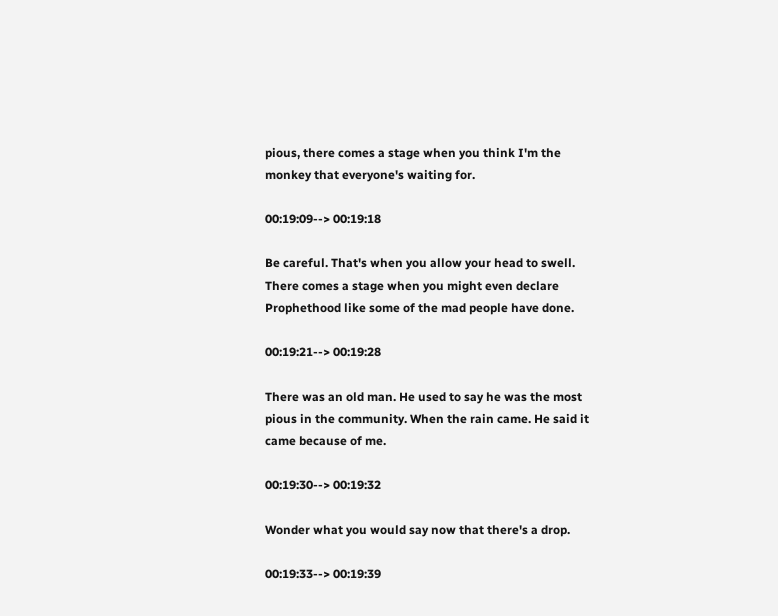pious, there comes a stage when you think I'm the monkey that everyone's waiting for.

00:19:09--> 00:19:18

Be careful. That's when you allow your head to swell. There comes a stage when you might even declare Prophethood like some of the mad people have done.

00:19:21--> 00:19:28

There was an old man. He used to say he was the most pious in the community. When the rain came. He said it came because of me.

00:19:30--> 00:19:32

Wonder what you would say now that there's a drop.

00:19:33--> 00:19:39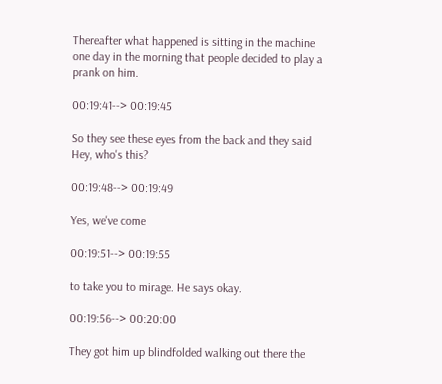Thereafter what happened is sitting in the machine one day in the morning that people decided to play a prank on him.

00:19:41--> 00:19:45

So they see these eyes from the back and they said Hey, who's this?

00:19:48--> 00:19:49

Yes, we've come

00:19:51--> 00:19:55

to take you to mirage. He says okay.

00:19:56--> 00:20:00

They got him up blindfolded walking out there the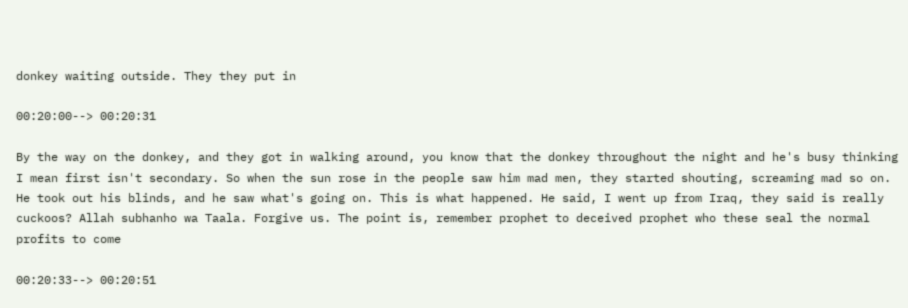donkey waiting outside. They they put in

00:20:00--> 00:20:31

By the way on the donkey, and they got in walking around, you know that the donkey throughout the night and he's busy thinking I mean first isn't secondary. So when the sun rose in the people saw him mad men, they started shouting, screaming mad so on. He took out his blinds, and he saw what's going on. This is what happened. He said, I went up from Iraq, they said is really cuckoos? Allah subhanho wa Taala. Forgive us. The point is, remember prophet to deceived prophet who these seal the normal profits to come

00:20:33--> 00:20:51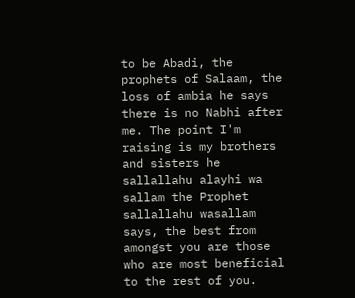to be Abadi, the prophets of Salaam, the loss of ambia he says there is no Nabhi after me. The point I'm raising is my brothers and sisters he sallallahu alayhi wa sallam the Prophet sallallahu wasallam says, the best from amongst you are those who are most beneficial to the rest of you.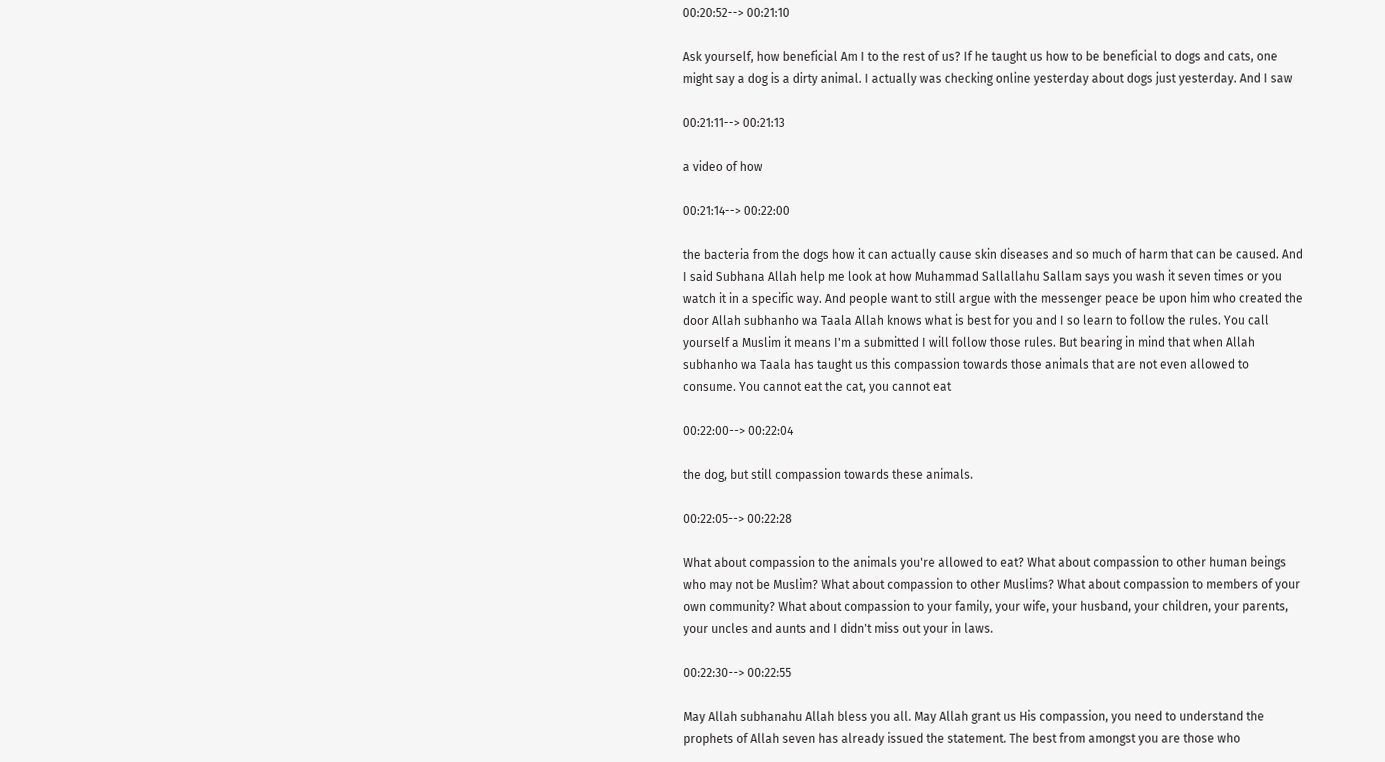00:20:52--> 00:21:10

Ask yourself, how beneficial Am I to the rest of us? If he taught us how to be beneficial to dogs and cats, one might say a dog is a dirty animal. I actually was checking online yesterday about dogs just yesterday. And I saw

00:21:11--> 00:21:13

a video of how

00:21:14--> 00:22:00

the bacteria from the dogs how it can actually cause skin diseases and so much of harm that can be caused. And I said Subhana Allah help me look at how Muhammad Sallallahu Sallam says you wash it seven times or you watch it in a specific way. And people want to still argue with the messenger peace be upon him who created the door Allah subhanho wa Taala Allah knows what is best for you and I so learn to follow the rules. You call yourself a Muslim it means I'm a submitted I will follow those rules. But bearing in mind that when Allah subhanho wa Taala has taught us this compassion towards those animals that are not even allowed to consume. You cannot eat the cat, you cannot eat

00:22:00--> 00:22:04

the dog, but still compassion towards these animals.

00:22:05--> 00:22:28

What about compassion to the animals you're allowed to eat? What about compassion to other human beings who may not be Muslim? What about compassion to other Muslims? What about compassion to members of your own community? What about compassion to your family, your wife, your husband, your children, your parents, your uncles and aunts and I didn't miss out your in laws.

00:22:30--> 00:22:55

May Allah subhanahu Allah bless you all. May Allah grant us His compassion, you need to understand the prophets of Allah seven has already issued the statement. The best from amongst you are those who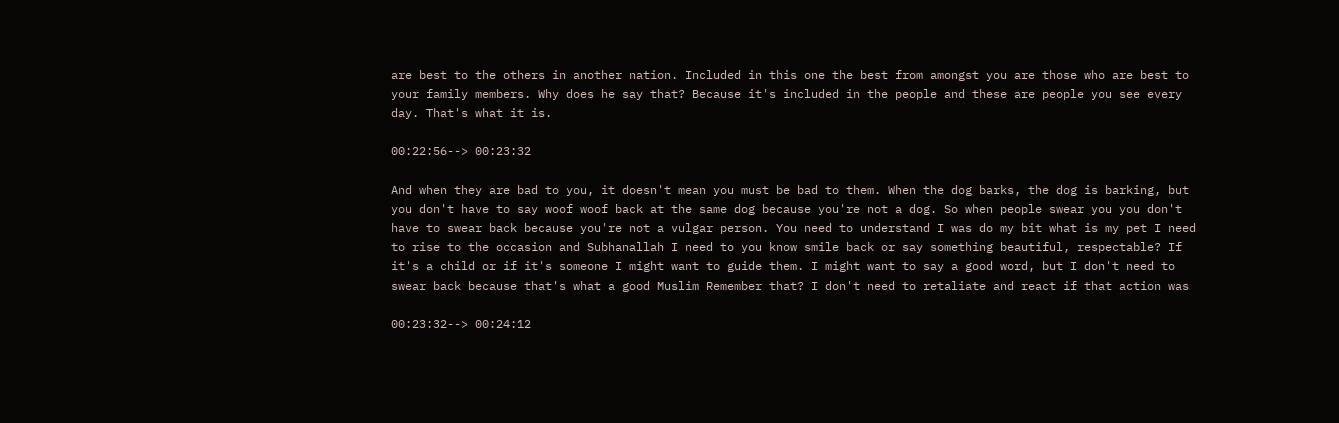are best to the others in another nation. Included in this one the best from amongst you are those who are best to your family members. Why does he say that? Because it's included in the people and these are people you see every day. That's what it is.

00:22:56--> 00:23:32

And when they are bad to you, it doesn't mean you must be bad to them. When the dog barks, the dog is barking, but you don't have to say woof woof back at the same dog because you're not a dog. So when people swear you you don't have to swear back because you're not a vulgar person. You need to understand I was do my bit what is my pet I need to rise to the occasion and Subhanallah I need to you know smile back or say something beautiful, respectable? If it's a child or if it's someone I might want to guide them. I might want to say a good word, but I don't need to swear back because that's what a good Muslim Remember that? I don't need to retaliate and react if that action was

00:23:32--> 00:24:12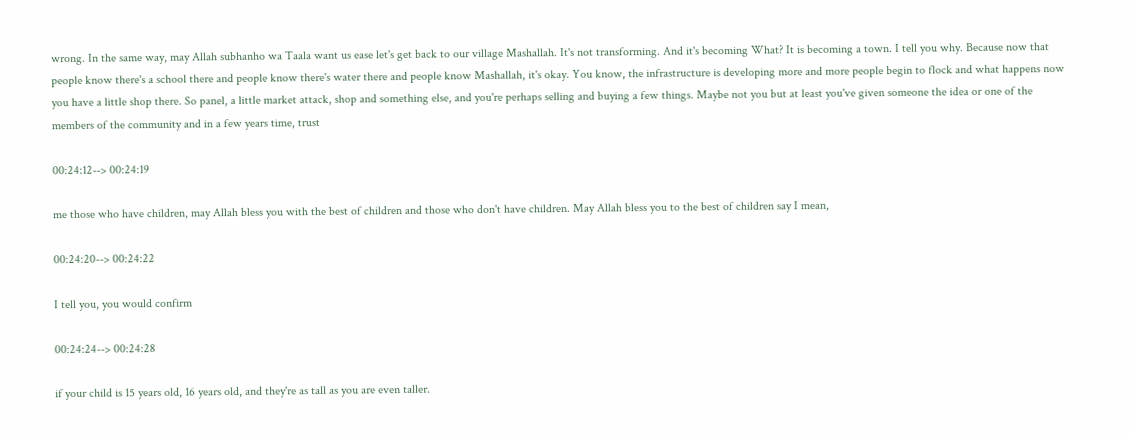wrong. In the same way, may Allah subhanho wa Taala want us ease let's get back to our village Mashallah. It's not transforming. And it's becoming What? It is becoming a town. I tell you why. Because now that people know there's a school there and people know there's water there and people know Mashallah, it's okay. You know, the infrastructure is developing more and more people begin to flock and what happens now you have a little shop there. So panel, a little market attack, shop and something else, and you're perhaps selling and buying a few things. Maybe not you but at least you've given someone the idea or one of the members of the community and in a few years time, trust

00:24:12--> 00:24:19

me those who have children, may Allah bless you with the best of children and those who don't have children. May Allah bless you to the best of children say I mean,

00:24:20--> 00:24:22

I tell you, you would confirm

00:24:24--> 00:24:28

if your child is 15 years old, 16 years old, and they're as tall as you are even taller.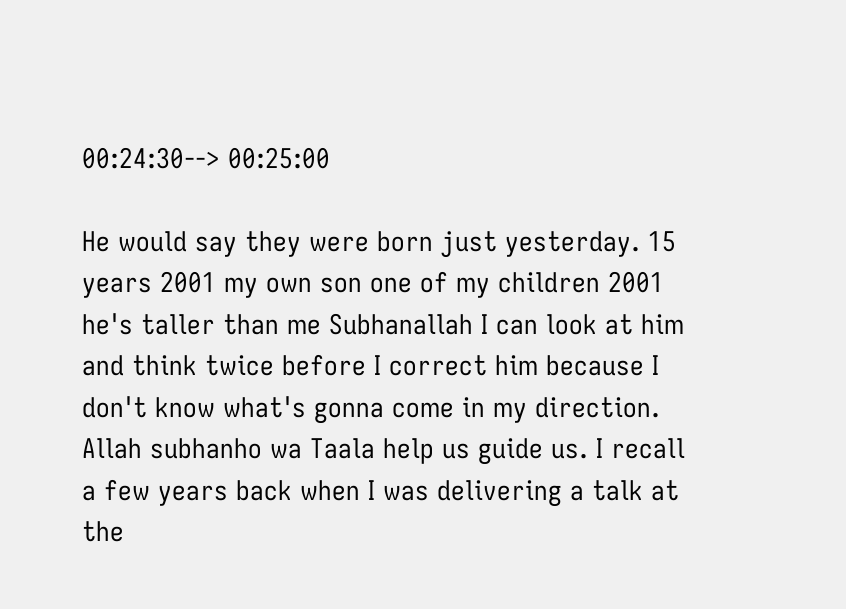00:24:30--> 00:25:00

He would say they were born just yesterday. 15 years 2001 my own son one of my children 2001 he's taller than me Subhanallah I can look at him and think twice before I correct him because I don't know what's gonna come in my direction. Allah subhanho wa Taala help us guide us. I recall a few years back when I was delivering a talk at the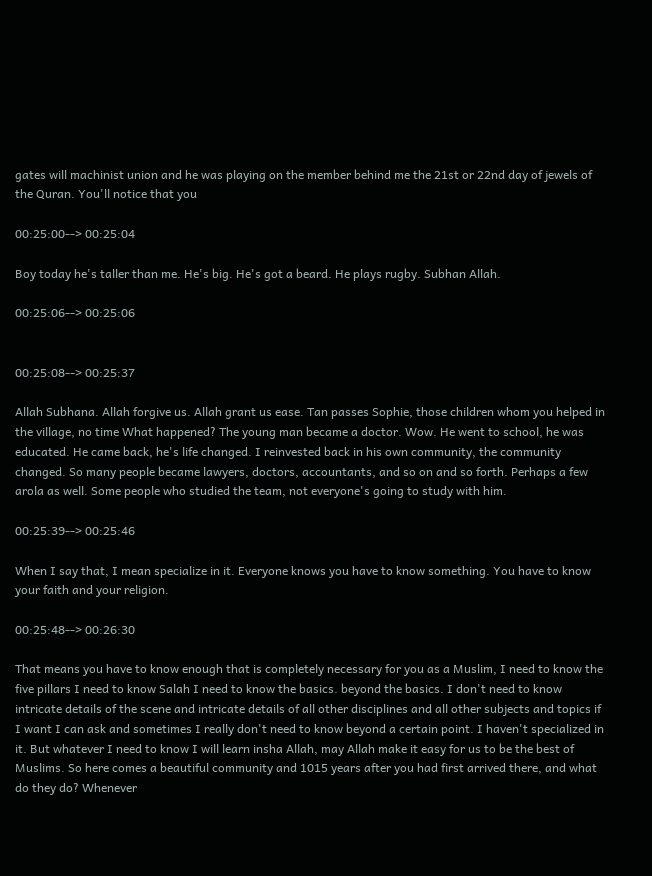gates will machinist union and he was playing on the member behind me the 21st or 22nd day of jewels of the Quran. You'll notice that you

00:25:00--> 00:25:04

Boy today he's taller than me. He's big. He's got a beard. He plays rugby. Subhan Allah.

00:25:06--> 00:25:06


00:25:08--> 00:25:37

Allah Subhana. Allah forgive us. Allah grant us ease. Tan passes Sophie, those children whom you helped in the village, no time What happened? The young man became a doctor. Wow. He went to school, he was educated. He came back, he's life changed. I reinvested back in his own community, the community changed. So many people became lawyers, doctors, accountants, and so on and so forth. Perhaps a few arola as well. Some people who studied the team, not everyone's going to study with him.

00:25:39--> 00:25:46

When I say that, I mean specialize in it. Everyone knows you have to know something. You have to know your faith and your religion.

00:25:48--> 00:26:30

That means you have to know enough that is completely necessary for you as a Muslim, I need to know the five pillars I need to know Salah I need to know the basics. beyond the basics. I don't need to know intricate details of the scene and intricate details of all other disciplines and all other subjects and topics if I want I can ask and sometimes I really don't need to know beyond a certain point. I haven't specialized in it. But whatever I need to know I will learn insha Allah, may Allah make it easy for us to be the best of Muslims. So here comes a beautiful community and 1015 years after you had first arrived there, and what do they do? Whenever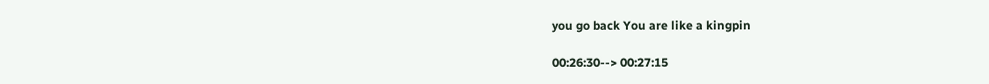you go back You are like a kingpin

00:26:30--> 00:27:15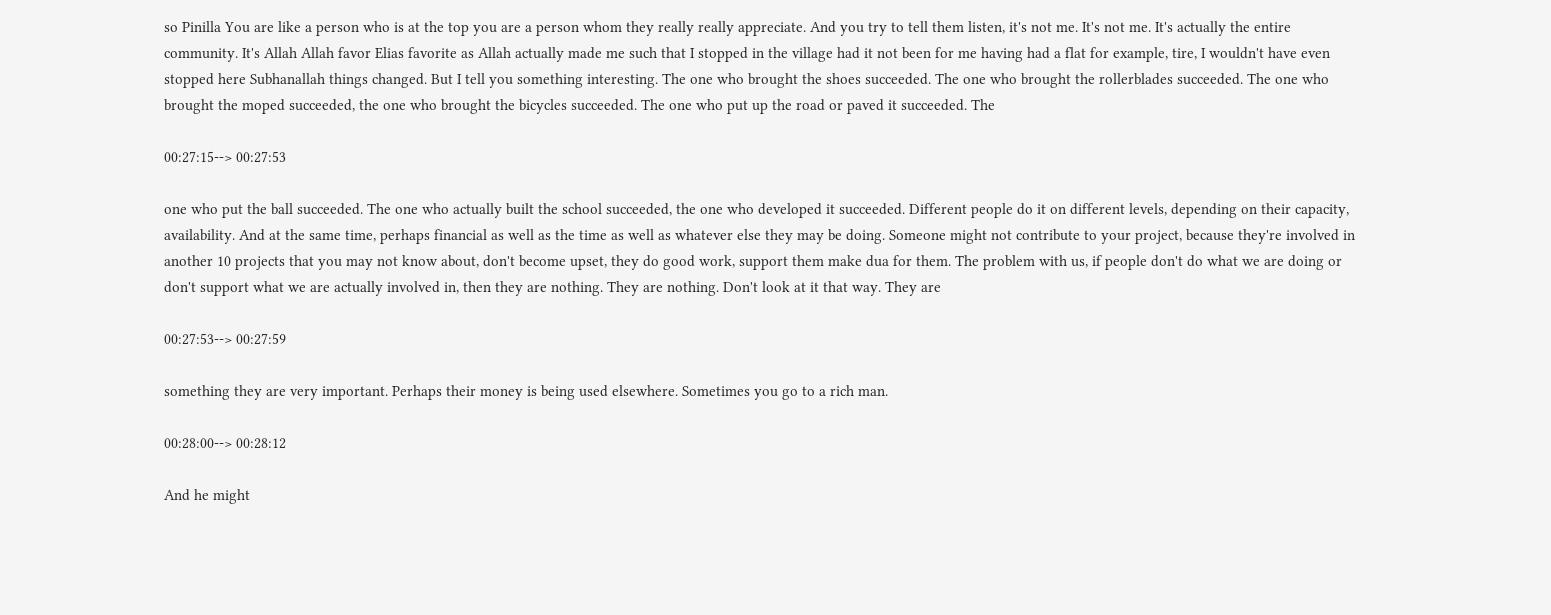so Pinilla You are like a person who is at the top you are a person whom they really really appreciate. And you try to tell them listen, it's not me. It's not me. It's actually the entire community. It's Allah Allah favor Elias favorite as Allah actually made me such that I stopped in the village had it not been for me having had a flat for example, tire, I wouldn't have even stopped here Subhanallah things changed. But I tell you something interesting. The one who brought the shoes succeeded. The one who brought the rollerblades succeeded. The one who brought the moped succeeded, the one who brought the bicycles succeeded. The one who put up the road or paved it succeeded. The

00:27:15--> 00:27:53

one who put the ball succeeded. The one who actually built the school succeeded, the one who developed it succeeded. Different people do it on different levels, depending on their capacity, availability. And at the same time, perhaps financial as well as the time as well as whatever else they may be doing. Someone might not contribute to your project, because they're involved in another 10 projects that you may not know about, don't become upset, they do good work, support them make dua for them. The problem with us, if people don't do what we are doing or don't support what we are actually involved in, then they are nothing. They are nothing. Don't look at it that way. They are

00:27:53--> 00:27:59

something they are very important. Perhaps their money is being used elsewhere. Sometimes you go to a rich man.

00:28:00--> 00:28:12

And he might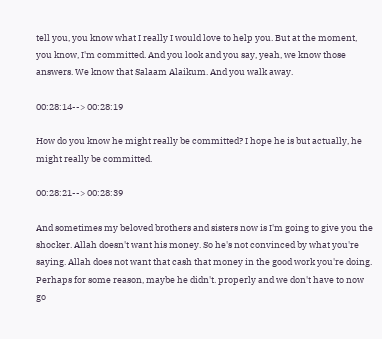tell you, you know what I really I would love to help you. But at the moment, you know, I'm committed. And you look and you say, yeah, we know those answers. We know that Salaam Alaikum. And you walk away.

00:28:14--> 00:28:19

How do you know he might really be committed? I hope he is but actually, he might really be committed.

00:28:21--> 00:28:39

And sometimes my beloved brothers and sisters now is I'm going to give you the shocker. Allah doesn't want his money. So he's not convinced by what you're saying. Allah does not want that cash that money in the good work you're doing. Perhaps for some reason, maybe he didn't. properly and we don't have to now go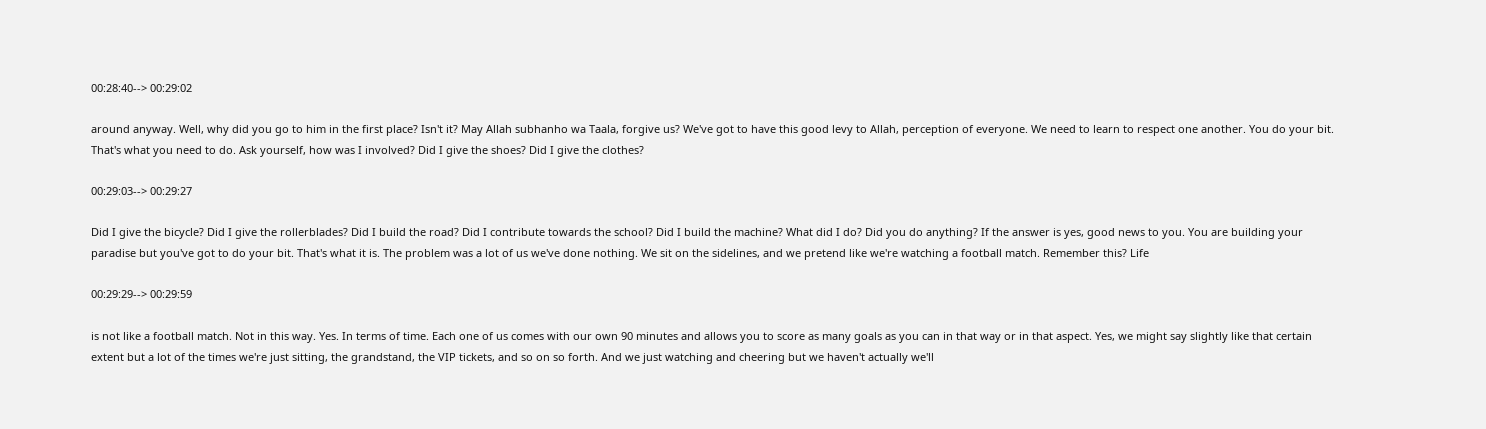00:28:40--> 00:29:02

around anyway. Well, why did you go to him in the first place? Isn't it? May Allah subhanho wa Taala, forgive us? We've got to have this good levy to Allah, perception of everyone. We need to learn to respect one another. You do your bit. That's what you need to do. Ask yourself, how was I involved? Did I give the shoes? Did I give the clothes?

00:29:03--> 00:29:27

Did I give the bicycle? Did I give the rollerblades? Did I build the road? Did I contribute towards the school? Did I build the machine? What did I do? Did you do anything? If the answer is yes, good news to you. You are building your paradise but you've got to do your bit. That's what it is. The problem was a lot of us we've done nothing. We sit on the sidelines, and we pretend like we're watching a football match. Remember this? Life

00:29:29--> 00:29:59

is not like a football match. Not in this way. Yes. In terms of time. Each one of us comes with our own 90 minutes and allows you to score as many goals as you can in that way or in that aspect. Yes, we might say slightly like that certain extent but a lot of the times we're just sitting, the grandstand, the VIP tickets, and so on so forth. And we just watching and cheering but we haven't actually we'll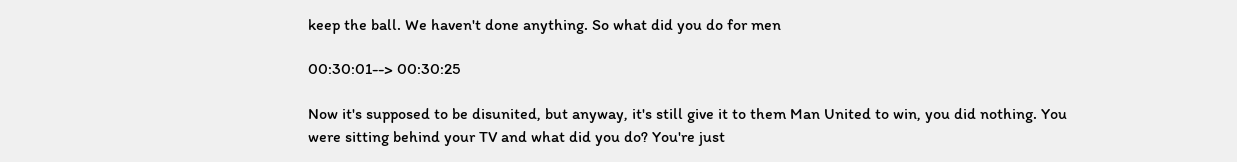keep the ball. We haven't done anything. So what did you do for men

00:30:01--> 00:30:25

Now it's supposed to be disunited, but anyway, it's still give it to them Man United to win, you did nothing. You were sitting behind your TV and what did you do? You're just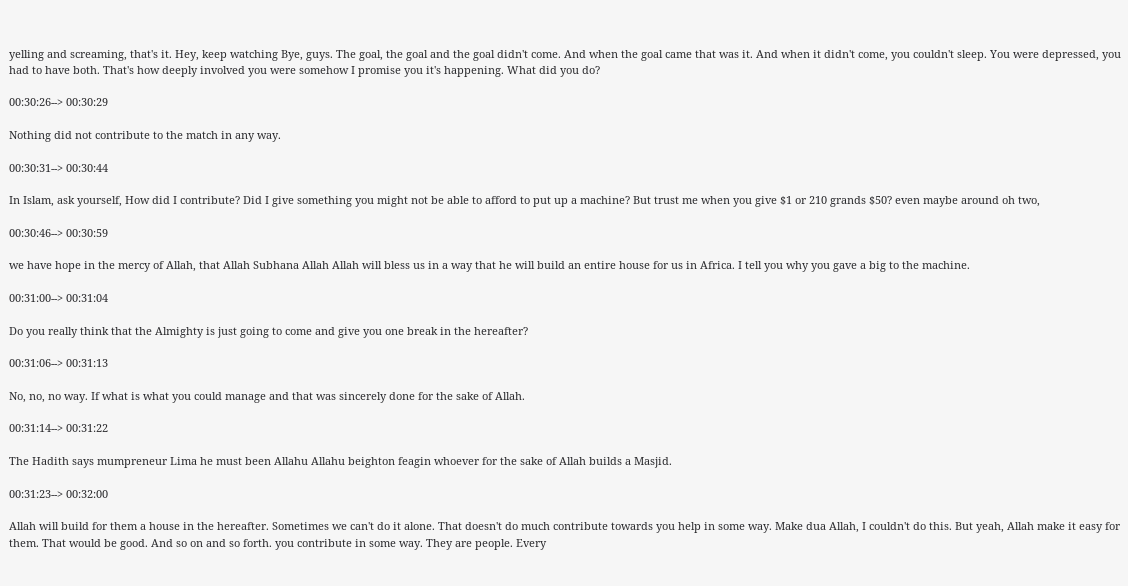yelling and screaming, that's it. Hey, keep watching Bye, guys. The goal, the goal and the goal didn't come. And when the goal came that was it. And when it didn't come, you couldn't sleep. You were depressed, you had to have both. That's how deeply involved you were somehow I promise you it's happening. What did you do?

00:30:26--> 00:30:29

Nothing did not contribute to the match in any way.

00:30:31--> 00:30:44

In Islam, ask yourself, How did I contribute? Did I give something you might not be able to afford to put up a machine? But trust me when you give $1 or 210 grands $50? even maybe around oh two,

00:30:46--> 00:30:59

we have hope in the mercy of Allah, that Allah Subhana Allah Allah will bless us in a way that he will build an entire house for us in Africa. I tell you why you gave a big to the machine.

00:31:00--> 00:31:04

Do you really think that the Almighty is just going to come and give you one break in the hereafter?

00:31:06--> 00:31:13

No, no, no way. If what is what you could manage and that was sincerely done for the sake of Allah.

00:31:14--> 00:31:22

The Hadith says mumpreneur Lima he must been Allahu Allahu beighton feagin whoever for the sake of Allah builds a Masjid.

00:31:23--> 00:32:00

Allah will build for them a house in the hereafter. Sometimes we can't do it alone. That doesn't do much contribute towards you help in some way. Make dua Allah, I couldn't do this. But yeah, Allah make it easy for them. That would be good. And so on and so forth. you contribute in some way. They are people. Every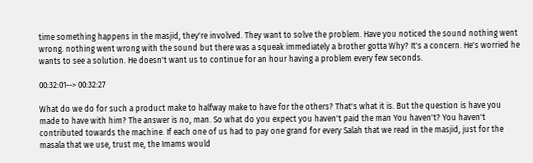time something happens in the masjid, they're involved. They want to solve the problem. Have you noticed the sound nothing went wrong. nothing went wrong with the sound but there was a squeak immediately a brother gotta Why? It's a concern. He's worried he wants to see a solution. He doesn't want us to continue for an hour having a problem every few seconds.

00:32:01--> 00:32:27

What do we do for such a product make to halfway make to have for the others? That's what it is. But the question is have you made to have with him? The answer is no, man. So what do you expect you haven't paid the man You haven't? You haven't contributed towards the machine. If each one of us had to pay one grand for every Salah that we read in the masjid, just for the masala that we use, trust me, the Imams would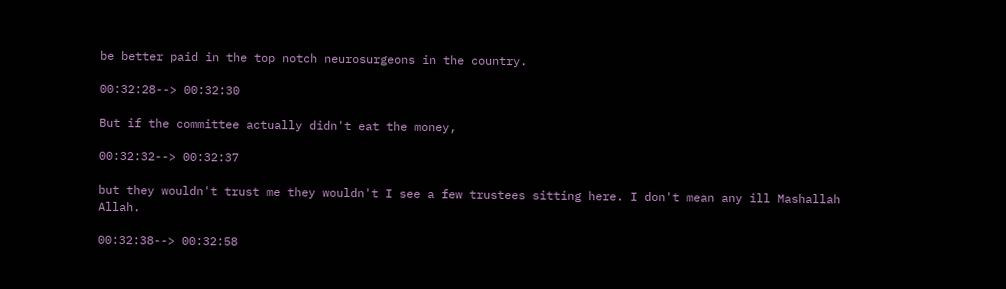be better paid in the top notch neurosurgeons in the country.

00:32:28--> 00:32:30

But if the committee actually didn't eat the money,

00:32:32--> 00:32:37

but they wouldn't trust me they wouldn't I see a few trustees sitting here. I don't mean any ill Mashallah Allah.

00:32:38--> 00:32:58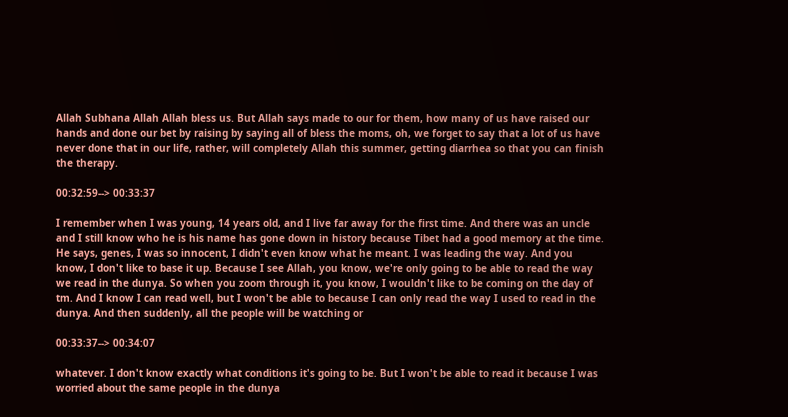Allah Subhana Allah Allah bless us. But Allah says made to our for them, how many of us have raised our hands and done our bet by raising by saying all of bless the moms, oh, we forget to say that a lot of us have never done that in our life, rather, will completely Allah this summer, getting diarrhea so that you can finish the therapy.

00:32:59--> 00:33:37

I remember when I was young, 14 years old, and I live far away for the first time. And there was an uncle and I still know who he is his name has gone down in history because Tibet had a good memory at the time. He says, genes, I was so innocent, I didn't even know what he meant. I was leading the way. And you know, I don't like to base it up. Because I see Allah, you know, we're only going to be able to read the way we read in the dunya. So when you zoom through it, you know, I wouldn't like to be coming on the day of tm. And I know I can read well, but I won't be able to because I can only read the way I used to read in the dunya. And then suddenly, all the people will be watching or

00:33:37--> 00:34:07

whatever. I don't know exactly what conditions it's going to be. But I won't be able to read it because I was worried about the same people in the dunya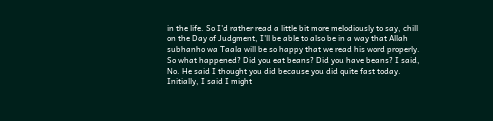in the life. So I'd rather read a little bit more melodiously to say, chill on the Day of Judgment, I'll be able to also be in a way that Allah subhanho wa Taala will be so happy that we read his word properly. So what happened? Did you eat beans? Did you have beans? I said, No. He said I thought you did because you did quite fast today. Initially, I said I might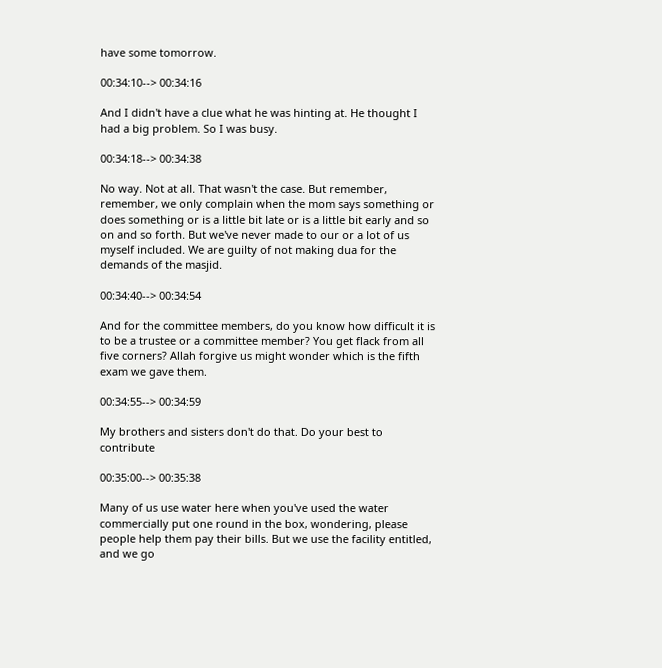have some tomorrow.

00:34:10--> 00:34:16

And I didn't have a clue what he was hinting at. He thought I had a big problem. So I was busy.

00:34:18--> 00:34:38

No way. Not at all. That wasn't the case. But remember, remember, we only complain when the mom says something or does something or is a little bit late or is a little bit early and so on and so forth. But we've never made to our or a lot of us myself included. We are guilty of not making dua for the demands of the masjid.

00:34:40--> 00:34:54

And for the committee members, do you know how difficult it is to be a trustee or a committee member? You get flack from all five corners? Allah forgive us might wonder which is the fifth exam we gave them.

00:34:55--> 00:34:59

My brothers and sisters don't do that. Do your best to contribute

00:35:00--> 00:35:38

Many of us use water here when you've used the water commercially put one round in the box, wondering, please people help them pay their bills. But we use the facility entitled, and we go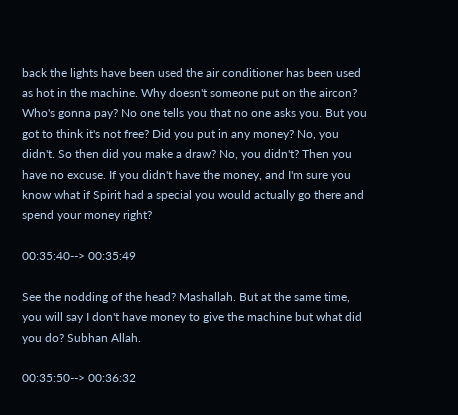back the lights have been used the air conditioner has been used as hot in the machine. Why doesn't someone put on the aircon? Who's gonna pay? No one tells you that no one asks you. But you got to think it's not free? Did you put in any money? No, you didn't. So then did you make a draw? No, you didn't? Then you have no excuse. If you didn't have the money, and I'm sure you know what if Spirit had a special you would actually go there and spend your money right?

00:35:40--> 00:35:49

See the nodding of the head? Mashallah. But at the same time, you will say I don't have money to give the machine but what did you do? Subhan Allah.

00:35:50--> 00:36:32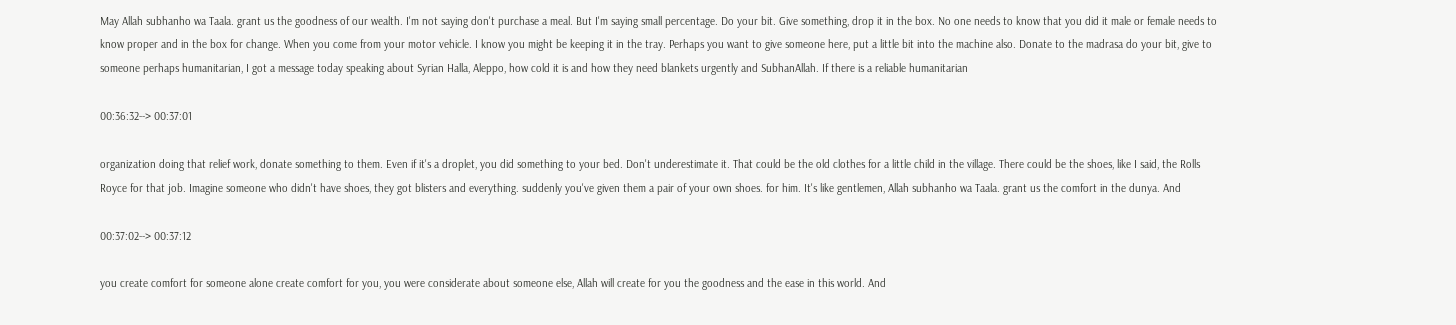May Allah subhanho wa Taala. grant us the goodness of our wealth. I'm not saying don't purchase a meal. But I'm saying small percentage. Do your bit. Give something, drop it in the box. No one needs to know that you did it male or female needs to know proper and in the box for change. When you come from your motor vehicle. I know you might be keeping it in the tray. Perhaps you want to give someone here, put a little bit into the machine also. Donate to the madrasa do your bit, give to someone perhaps humanitarian, I got a message today speaking about Syrian Halla, Aleppo, how cold it is and how they need blankets urgently and SubhanAllah. If there is a reliable humanitarian

00:36:32--> 00:37:01

organization doing that relief work, donate something to them. Even if it's a droplet, you did something to your bed. Don't underestimate it. That could be the old clothes for a little child in the village. There could be the shoes, like I said, the Rolls Royce for that job. Imagine someone who didn't have shoes, they got blisters and everything. suddenly you've given them a pair of your own shoes. for him. It's like gentlemen, Allah subhanho wa Taala. grant us the comfort in the dunya. And

00:37:02--> 00:37:12

you create comfort for someone alone create comfort for you, you were considerate about someone else, Allah will create for you the goodness and the ease in this world. And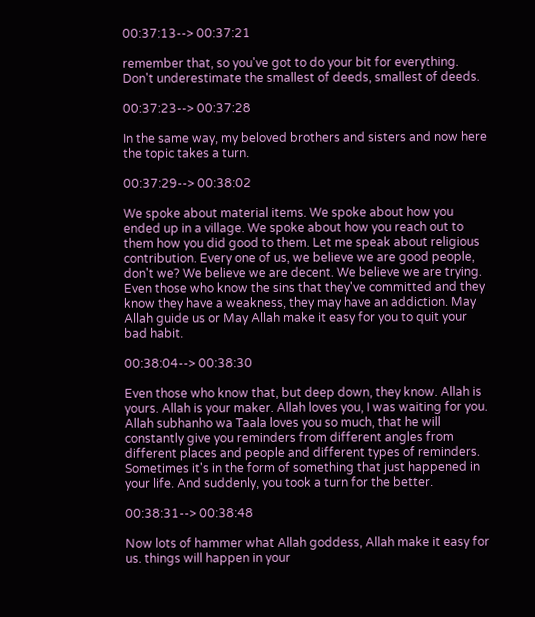00:37:13--> 00:37:21

remember that, so you've got to do your bit for everything. Don't underestimate the smallest of deeds, smallest of deeds.

00:37:23--> 00:37:28

In the same way, my beloved brothers and sisters and now here the topic takes a turn.

00:37:29--> 00:38:02

We spoke about material items. We spoke about how you ended up in a village. We spoke about how you reach out to them how you did good to them. Let me speak about religious contribution. Every one of us, we believe we are good people, don't we? We believe we are decent. We believe we are trying. Even those who know the sins that they've committed and they know they have a weakness, they may have an addiction. May Allah guide us or May Allah make it easy for you to quit your bad habit.

00:38:04--> 00:38:30

Even those who know that, but deep down, they know. Allah is yours. Allah is your maker. Allah loves you, I was waiting for you. Allah subhanho wa Taala loves you so much, that he will constantly give you reminders from different angles from different places and people and different types of reminders. Sometimes it's in the form of something that just happened in your life. And suddenly, you took a turn for the better.

00:38:31--> 00:38:48

Now lots of hammer what Allah goddess, Allah make it easy for us. things will happen in your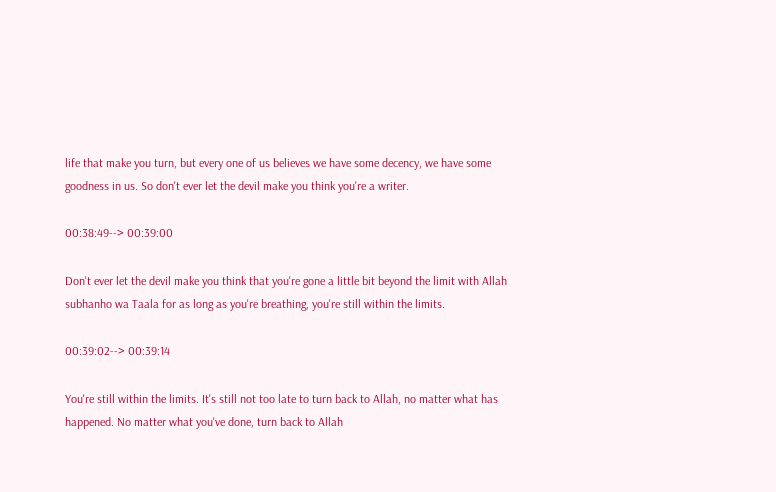life that make you turn, but every one of us believes we have some decency, we have some goodness in us. So don't ever let the devil make you think you're a writer.

00:38:49--> 00:39:00

Don't ever let the devil make you think that you're gone a little bit beyond the limit with Allah subhanho wa Taala for as long as you're breathing, you're still within the limits.

00:39:02--> 00:39:14

You're still within the limits. It's still not too late to turn back to Allah, no matter what has happened. No matter what you've done, turn back to Allah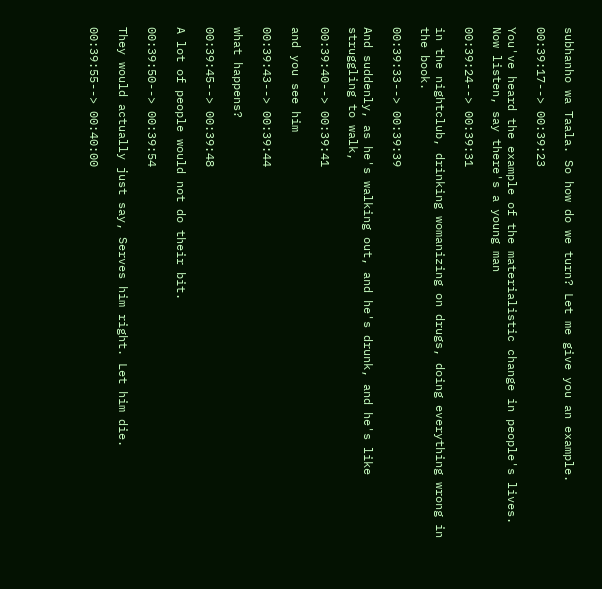subhanho wa Taala. So how do we turn? Let me give you an example.

00:39:17--> 00:39:23

You've heard the example of the materialistic change in people's lives. Now listen, say there's a young man

00:39:24--> 00:39:31

in the nightclub, drinking womanizing on drugs, doing everything wrong in the book.

00:39:33--> 00:39:39

And suddenly, as he's walking out, and he's drunk, and he's like struggling to walk,

00:39:40--> 00:39:41

and you see him

00:39:43--> 00:39:44

what happens?

00:39:45--> 00:39:48

A lot of people would not do their bit.

00:39:50--> 00:39:54

They would actually just say, Serves him right. Let him die.

00:39:55--> 00:40:00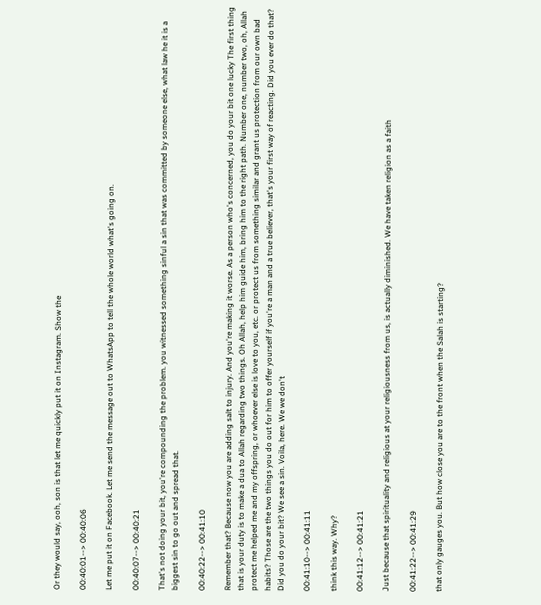Or they would say, ooh, son is that let me quickly put it on Instagram. Show the

00:40:01--> 00:40:06

Let me put it on Facebook. Let me send the message out to WhatsApp to tell the whole world what's going on.

00:40:07--> 00:40:21

That's not doing your bit, you're compounding the problem. you witnessed something sinful a sin that was committed by someone else, what law he it is a biggest sin to go out and spread that.

00:40:22--> 00:41:10

Remember that? Because now you are adding salt to injury. And you're making it worse. As a person who's concerned, you do your bit one lucky The first thing that is your duty is to make a dua to Allah regarding two things. Oh Allah, help him guide him, bring him to the right path. Number one, number two, oh, Allah protect me helped me and my offspring, or whoever else is love to you, etc. or protect us from something similar and grant us protection from our own bad habits? Those are the two things you do out for him to offer yourself if you're a man and a true believer, that's your first way of reacting. Did you ever do that? Did you do your bit? We see a sin. Voila, here. We we don't

00:41:10--> 00:41:11

think this way. Why?

00:41:12--> 00:41:21

Just because that spirituality and religious at your religiousness from us, is actually diminished. We have taken religion as a faith

00:41:22--> 00:41:29

that only gauges you. But how close you are to the front when the Salah is starting?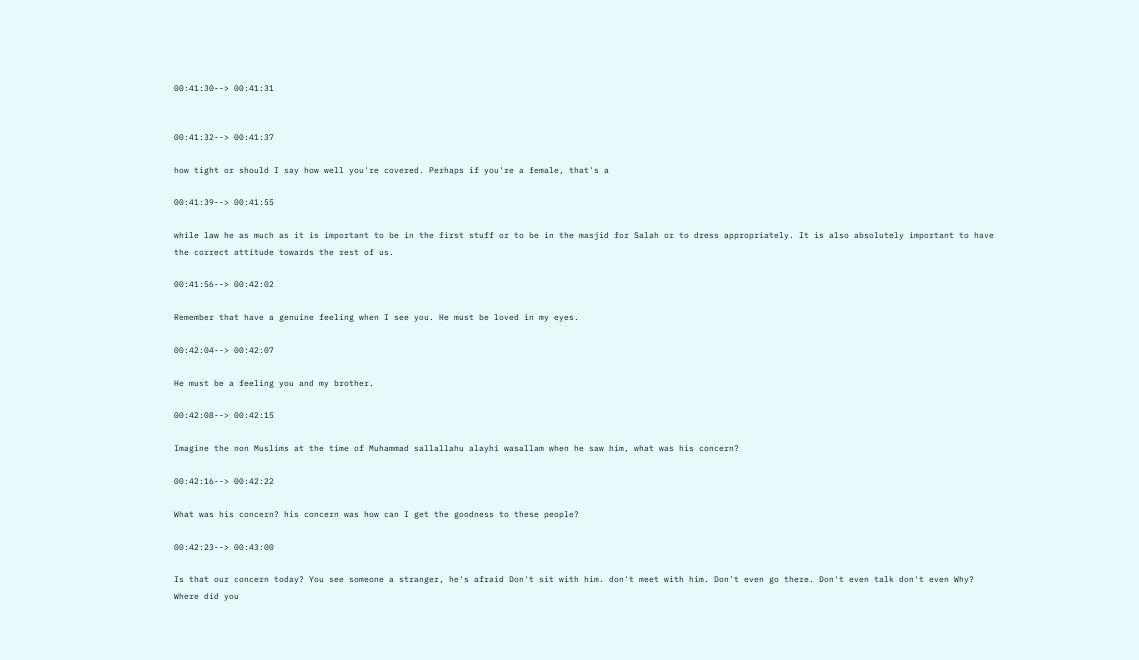00:41:30--> 00:41:31


00:41:32--> 00:41:37

how tight or should I say how well you're covered. Perhaps if you're a female, that's a

00:41:39--> 00:41:55

while law he as much as it is important to be in the first stuff or to be in the masjid for Salah or to dress appropriately. It is also absolutely important to have the correct attitude towards the rest of us.

00:41:56--> 00:42:02

Remember that have a genuine feeling when I see you. He must be loved in my eyes.

00:42:04--> 00:42:07

He must be a feeling you and my brother.

00:42:08--> 00:42:15

Imagine the non Muslims at the time of Muhammad sallallahu alayhi wasallam when he saw him, what was his concern?

00:42:16--> 00:42:22

What was his concern? his concern was how can I get the goodness to these people?

00:42:23--> 00:43:00

Is that our concern today? You see someone a stranger, he's afraid Don't sit with him. don't meet with him. Don't even go there. Don't even talk don't even Why? Where did you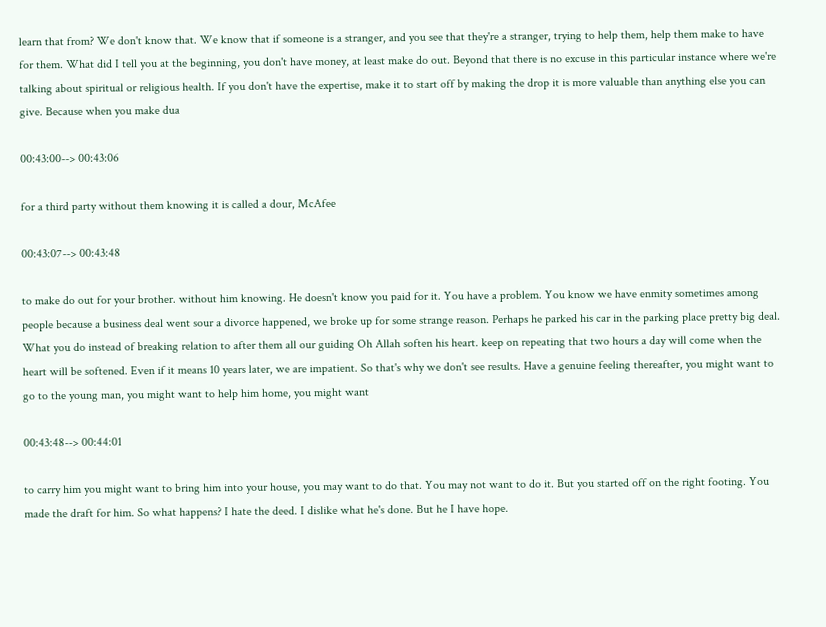learn that from? We don't know that. We know that if someone is a stranger, and you see that they're a stranger, trying to help them, help them make to have for them. What did I tell you at the beginning, you don't have money, at least make do out. Beyond that there is no excuse in this particular instance where we're talking about spiritual or religious health. If you don't have the expertise, make it to start off by making the drop it is more valuable than anything else you can give. Because when you make dua

00:43:00--> 00:43:06

for a third party without them knowing it is called a dour, McAfee

00:43:07--> 00:43:48

to make do out for your brother. without him knowing. He doesn't know you paid for it. You have a problem. You know we have enmity sometimes among people because a business deal went sour a divorce happened, we broke up for some strange reason. Perhaps he parked his car in the parking place pretty big deal. What you do instead of breaking relation to after them all our guiding Oh Allah soften his heart. keep on repeating that two hours a day will come when the heart will be softened. Even if it means 10 years later, we are impatient. So that's why we don't see results. Have a genuine feeling thereafter, you might want to go to the young man, you might want to help him home, you might want

00:43:48--> 00:44:01

to carry him you might want to bring him into your house, you may want to do that. You may not want to do it. But you started off on the right footing. You made the draft for him. So what happens? I hate the deed. I dislike what he's done. But he I have hope.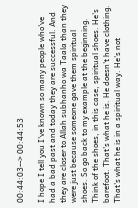00:44:03--> 00:44:53

I hope I tell you I've known so many people who've had a bad past and today they are successful. And they are closer to Allah subhanho wa Taala than they were just because someone gave them spiritual shoes. So go back to my example at the beginning. Think of the shoes, in this case, spiritual shoes. He's barefoot. That's what he is. He doesn't have clothing. That's what he is in a spiritual way. He's not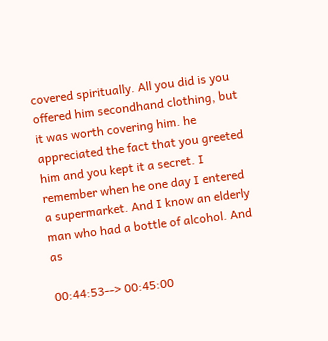covered spiritually. All you did is you offered him secondhand clothing, but it was worth covering him. he appreciated the fact that you greeted him and you kept it a secret. I remember when he one day I entered a supermarket. And I know an elderly man who had a bottle of alcohol. And as

00:44:53--> 00:45:00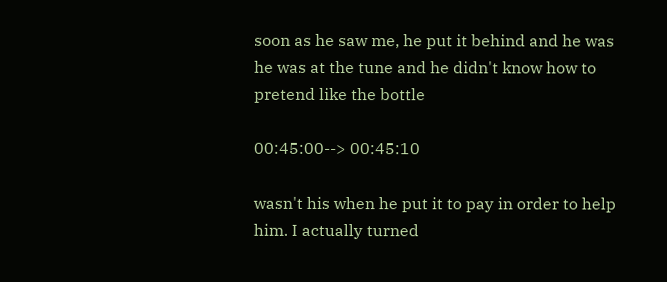soon as he saw me, he put it behind and he was he was at the tune and he didn't know how to pretend like the bottle

00:45:00--> 00:45:10

wasn't his when he put it to pay in order to help him. I actually turned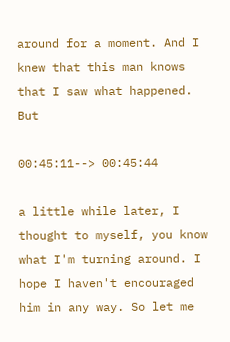around for a moment. And I knew that this man knows that I saw what happened. But

00:45:11--> 00:45:44

a little while later, I thought to myself, you know what I'm turning around. I hope I haven't encouraged him in any way. So let me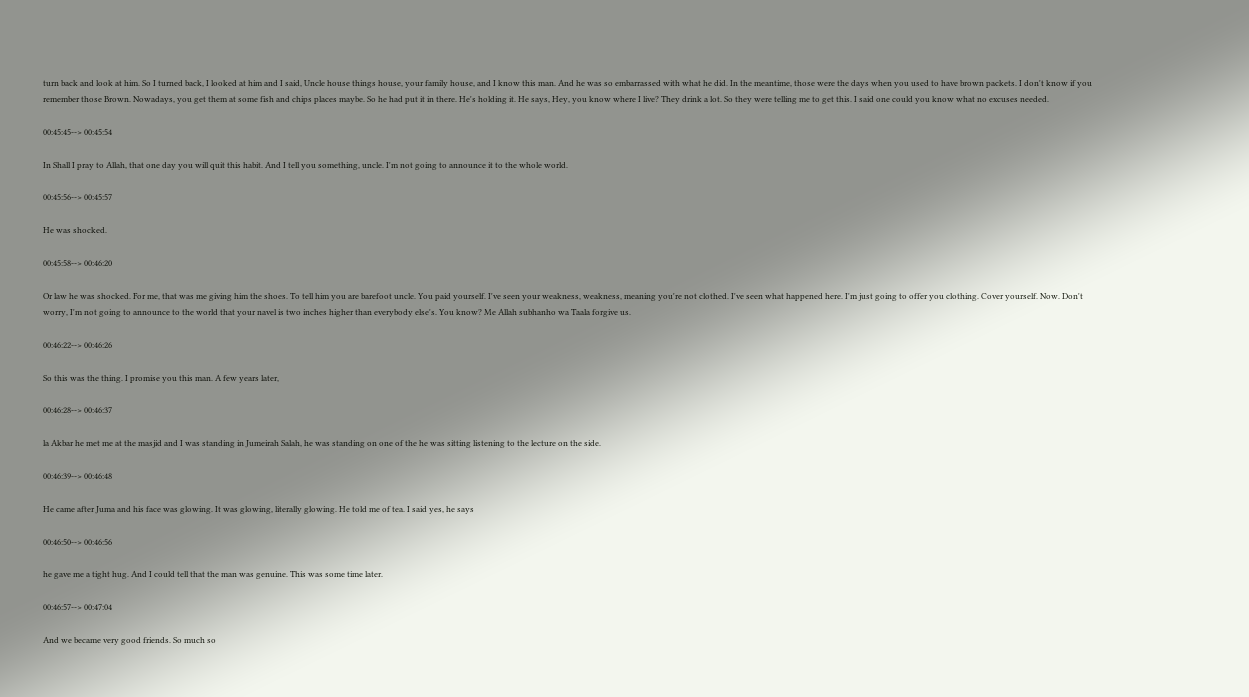turn back and look at him. So I turned back, I looked at him and I said, Uncle house things house, your family house, and I know this man. And he was so embarrassed with what he did. In the meantime, those were the days when you used to have brown packets. I don't know if you remember those Brown. Nowadays, you get them at some fish and chips places maybe. So he had put it in there. He's holding it. He says, Hey, you know where I live? They drink a lot. So they were telling me to get this. I said one could you know what no excuses needed.

00:45:45--> 00:45:54

In Shall I pray to Allah, that one day you will quit this habit. And I tell you something, uncle. I'm not going to announce it to the whole world.

00:45:56--> 00:45:57

He was shocked.

00:45:58--> 00:46:20

Or law he was shocked. For me, that was me giving him the shoes. To tell him you are barefoot uncle. You paid yourself. I've seen your weakness, weakness, meaning you're not clothed. I've seen what happened here. I'm just going to offer you clothing. Cover yourself. Now. Don't worry, I'm not going to announce to the world that your navel is two inches higher than everybody else's. You know? Me Allah subhanho wa Taala forgive us.

00:46:22--> 00:46:26

So this was the thing. I promise you this man. A few years later,

00:46:28--> 00:46:37

la Akbar he met me at the masjid and I was standing in Jumeirah Salah, he was standing on one of the he was sitting listening to the lecture on the side.

00:46:39--> 00:46:48

He came after Juma and his face was glowing. It was glowing, literally glowing. He told me of tea. I said yes, he says

00:46:50--> 00:46:56

he gave me a tight hug. And I could tell that the man was genuine. This was some time later.

00:46:57--> 00:47:04

And we became very good friends. So much so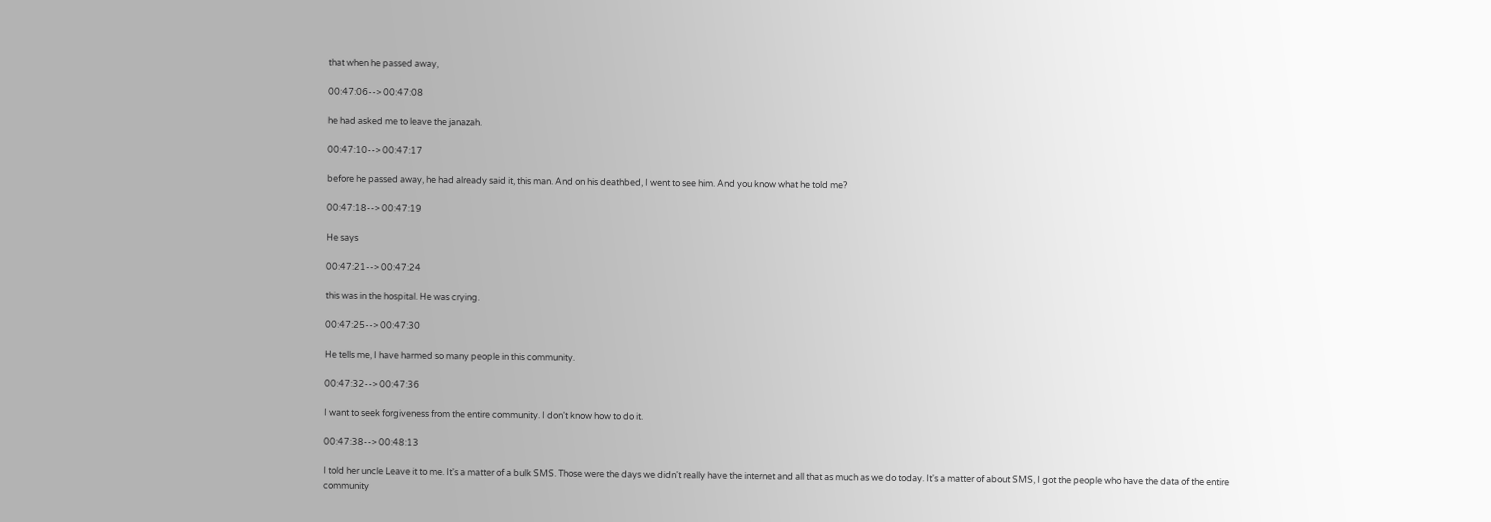that when he passed away,

00:47:06--> 00:47:08

he had asked me to leave the janazah.

00:47:10--> 00:47:17

before he passed away, he had already said it, this man. And on his deathbed, I went to see him. And you know what he told me?

00:47:18--> 00:47:19

He says

00:47:21--> 00:47:24

this was in the hospital. He was crying.

00:47:25--> 00:47:30

He tells me, I have harmed so many people in this community.

00:47:32--> 00:47:36

I want to seek forgiveness from the entire community. I don't know how to do it.

00:47:38--> 00:48:13

I told her uncle Leave it to me. It's a matter of a bulk SMS. Those were the days we didn't really have the internet and all that as much as we do today. It's a matter of about SMS, I got the people who have the data of the entire community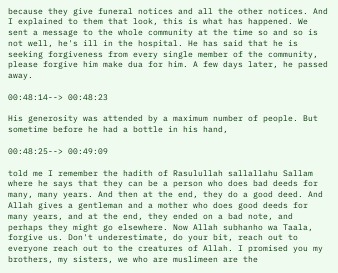because they give funeral notices and all the other notices. And I explained to them that look, this is what has happened. We sent a message to the whole community at the time so and so is not well, he's ill in the hospital. He has said that he is seeking forgiveness from every single member of the community, please forgive him make dua for him. A few days later, he passed away.

00:48:14--> 00:48:23

His generosity was attended by a maximum number of people. But sometime before he had a bottle in his hand,

00:48:25--> 00:49:09

told me I remember the hadith of Rasulullah sallallahu Sallam where he says that they can be a person who does bad deeds for many, many years. And then at the end, they do a good deed. And Allah gives a gentleman and a mother who does good deeds for many years, and at the end, they ended on a bad note, and perhaps they might go elsewhere. Now Allah subhanho wa Taala, forgive us. Don't underestimate, do your bit, reach out to everyone reach out to the creatures of Allah. I promised you my brothers, my sisters, we who are muslimeen are the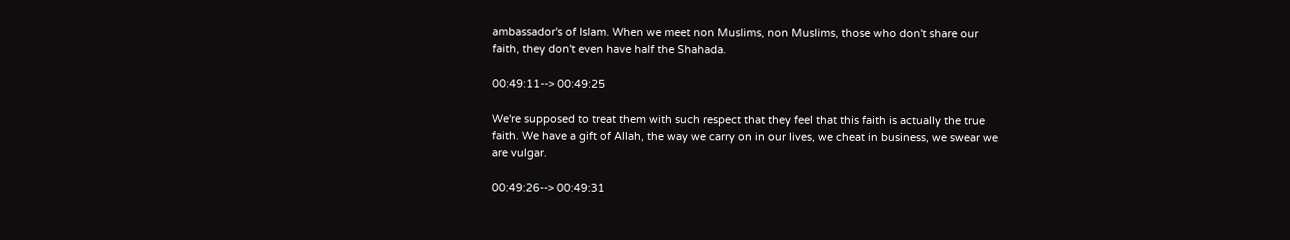ambassador's of Islam. When we meet non Muslims, non Muslims, those who don't share our faith, they don't even have half the Shahada.

00:49:11--> 00:49:25

We're supposed to treat them with such respect that they feel that this faith is actually the true faith. We have a gift of Allah, the way we carry on in our lives, we cheat in business, we swear we are vulgar.

00:49:26--> 00:49:31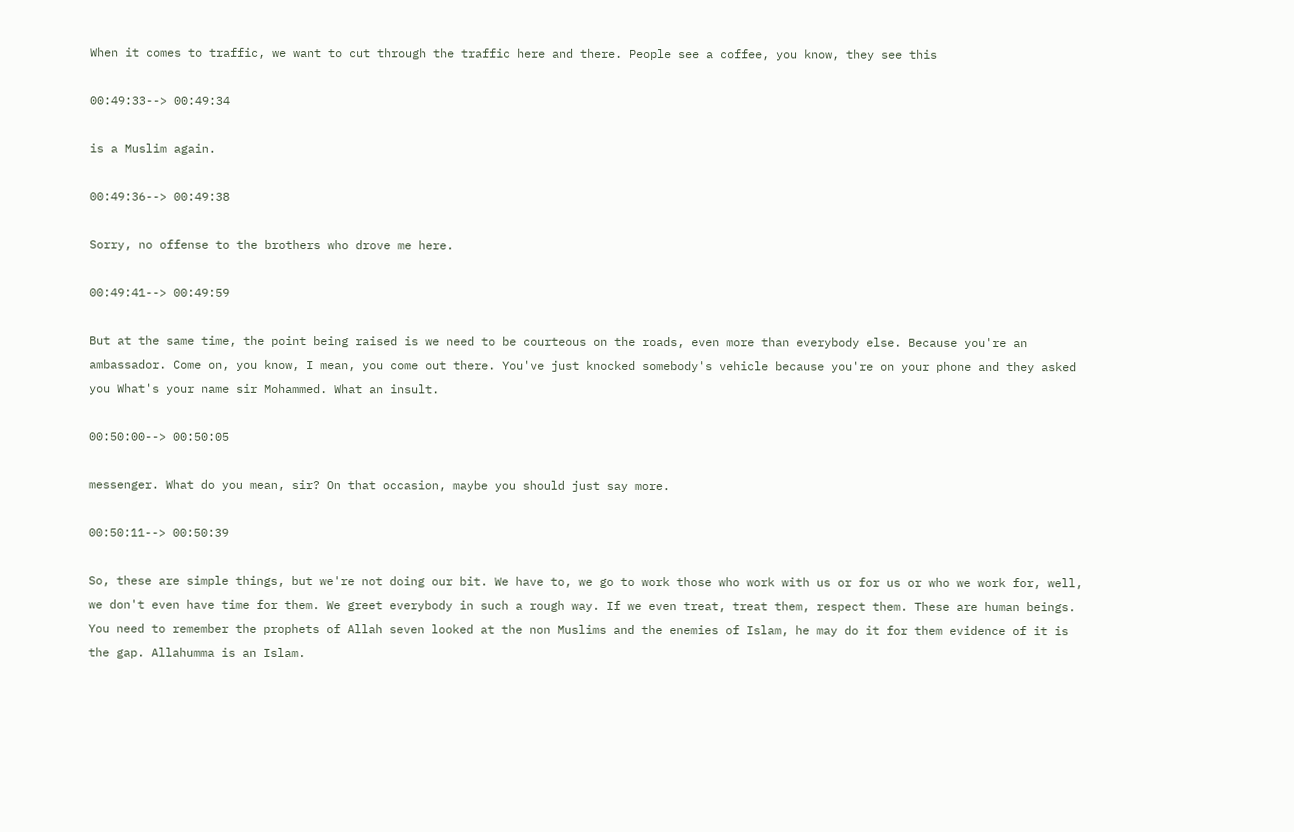When it comes to traffic, we want to cut through the traffic here and there. People see a coffee, you know, they see this

00:49:33--> 00:49:34

is a Muslim again.

00:49:36--> 00:49:38

Sorry, no offense to the brothers who drove me here.

00:49:41--> 00:49:59

But at the same time, the point being raised is we need to be courteous on the roads, even more than everybody else. Because you're an ambassador. Come on, you know, I mean, you come out there. You've just knocked somebody's vehicle because you're on your phone and they asked you What's your name sir Mohammed. What an insult.

00:50:00--> 00:50:05

messenger. What do you mean, sir? On that occasion, maybe you should just say more.

00:50:11--> 00:50:39

So, these are simple things, but we're not doing our bit. We have to, we go to work those who work with us or for us or who we work for, well, we don't even have time for them. We greet everybody in such a rough way. If we even treat, treat them, respect them. These are human beings. You need to remember the prophets of Allah seven looked at the non Muslims and the enemies of Islam, he may do it for them evidence of it is the gap. Allahumma is an Islam.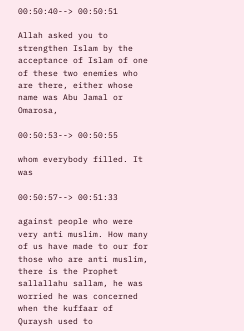00:50:40--> 00:50:51

Allah asked you to strengthen Islam by the acceptance of Islam of one of these two enemies who are there, either whose name was Abu Jamal or Omarosa,

00:50:53--> 00:50:55

whom everybody filled. It was

00:50:57--> 00:51:33

against people who were very anti muslim. How many of us have made to our for those who are anti muslim, there is the Prophet sallallahu sallam, he was worried he was concerned when the kuffaar of Quraysh used to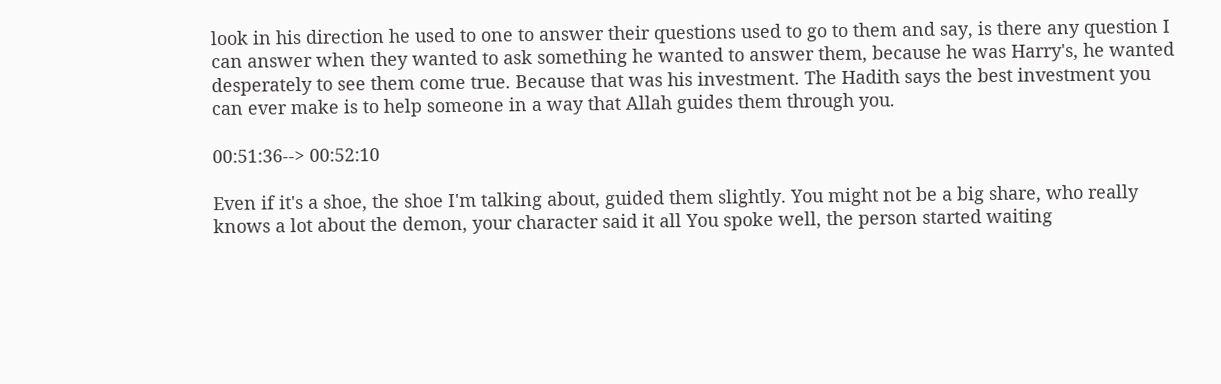look in his direction he used to one to answer their questions used to go to them and say, is there any question I can answer when they wanted to ask something he wanted to answer them, because he was Harry's, he wanted desperately to see them come true. Because that was his investment. The Hadith says the best investment you can ever make is to help someone in a way that Allah guides them through you.

00:51:36--> 00:52:10

Even if it's a shoe, the shoe I'm talking about, guided them slightly. You might not be a big share, who really knows a lot about the demon, your character said it all You spoke well, the person started waiting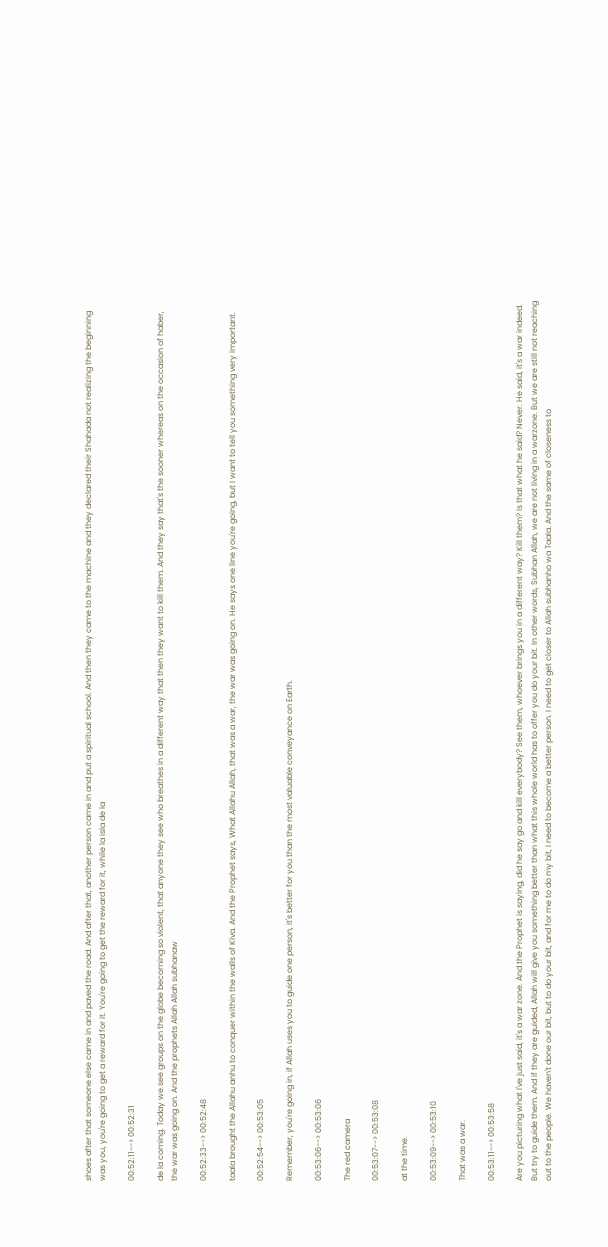shoes after that someone else came in and paved the road. And after that, another person came in and put a spiritual school. And then they came to the machine and they declared their Shahada not realizing the beginning was you, you're going to get a reward for it. You're going to get the reward for it, while la isla de la

00:52:11--> 00:52:31

de la coming. Today we see groups on the globe becoming so violent, that anyone they see who breathes in a different way that then they want to kill them. And they say that's the sooner whereas on the occasion of haber, the war was going on. And the prophets Allah Allah subhanaw

00:52:33--> 00:52:48

taala brought the Allahu anhu to conquer within the walls of Kiva. And the Prophet says, What Allahu Allah, that was a war, the war was going on. He says one line you're going, but I want to tell you something very important.

00:52:54--> 00:53:05

Remember, you're going in, if Allah uses you to guide one person, it's better for you than the most valuable conveyance on Earth.

00:53:06--> 00:53:06

The red camera

00:53:07--> 00:53:08

at the time.

00:53:09--> 00:53:10

That was a war.

00:53:11--> 00:53:58

Are you picturing what I've just said, it's a war zone. And the Prophet is saying, did he say go and kill everybody? See them, whoever brings you in a different way? Kill them? Is that what he said? Never. He said, it's a war indeed. But try to guide them. And if they are guided, Allah will give you something better than what this whole world has to offer you do your bit. In other words, Subhan Allah, we are not living in a warzone. But we are still not reaching out to the people. We haven't done our bit, but to do your bit, and for me to do my bit, I need to become a better person. I need to get closer to Allah subhanho wa Taala. And the same of closeness to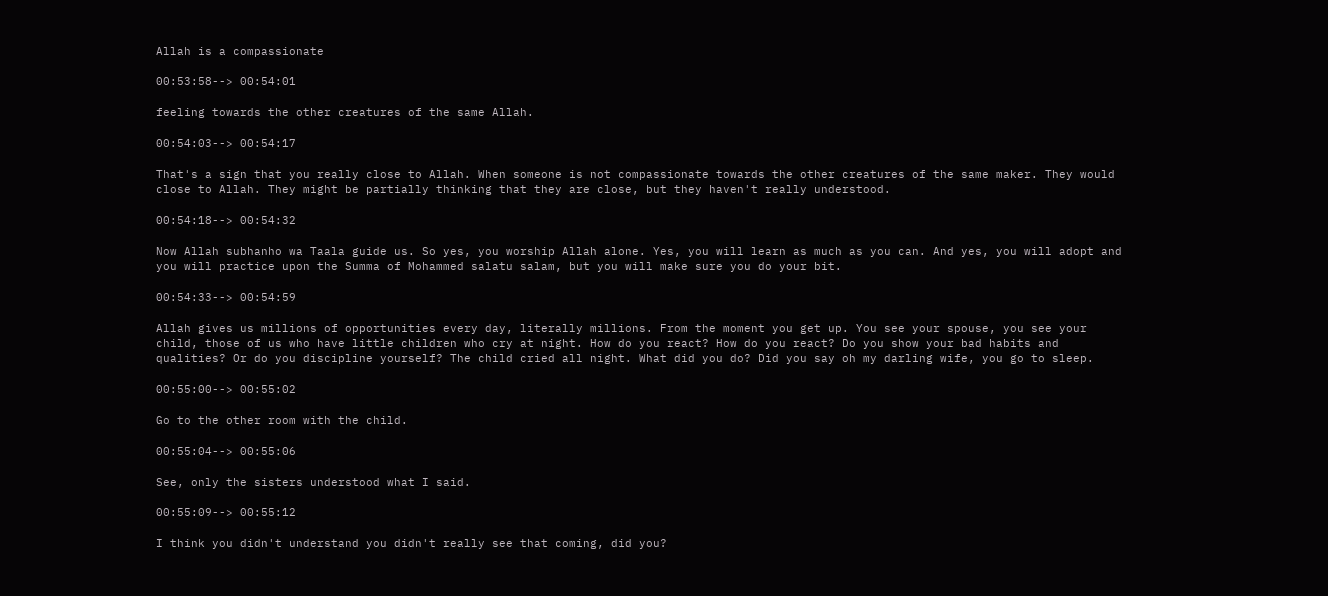Allah is a compassionate

00:53:58--> 00:54:01

feeling towards the other creatures of the same Allah.

00:54:03--> 00:54:17

That's a sign that you really close to Allah. When someone is not compassionate towards the other creatures of the same maker. They would close to Allah. They might be partially thinking that they are close, but they haven't really understood.

00:54:18--> 00:54:32

Now Allah subhanho wa Taala guide us. So yes, you worship Allah alone. Yes, you will learn as much as you can. And yes, you will adopt and you will practice upon the Summa of Mohammed salatu salam, but you will make sure you do your bit.

00:54:33--> 00:54:59

Allah gives us millions of opportunities every day, literally millions. From the moment you get up. You see your spouse, you see your child, those of us who have little children who cry at night. How do you react? How do you react? Do you show your bad habits and qualities? Or do you discipline yourself? The child cried all night. What did you do? Did you say oh my darling wife, you go to sleep.

00:55:00--> 00:55:02

Go to the other room with the child.

00:55:04--> 00:55:06

See, only the sisters understood what I said.

00:55:09--> 00:55:12

I think you didn't understand you didn't really see that coming, did you?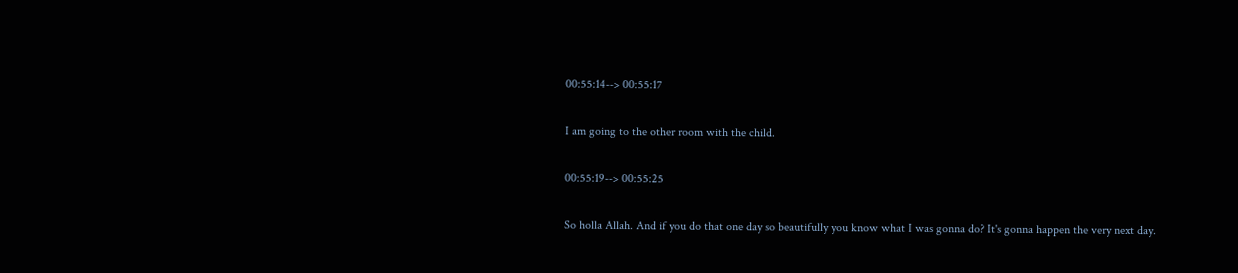00:55:14--> 00:55:17

I am going to the other room with the child.

00:55:19--> 00:55:25

So holla Allah. And if you do that one day so beautifully you know what I was gonna do? It's gonna happen the very next day.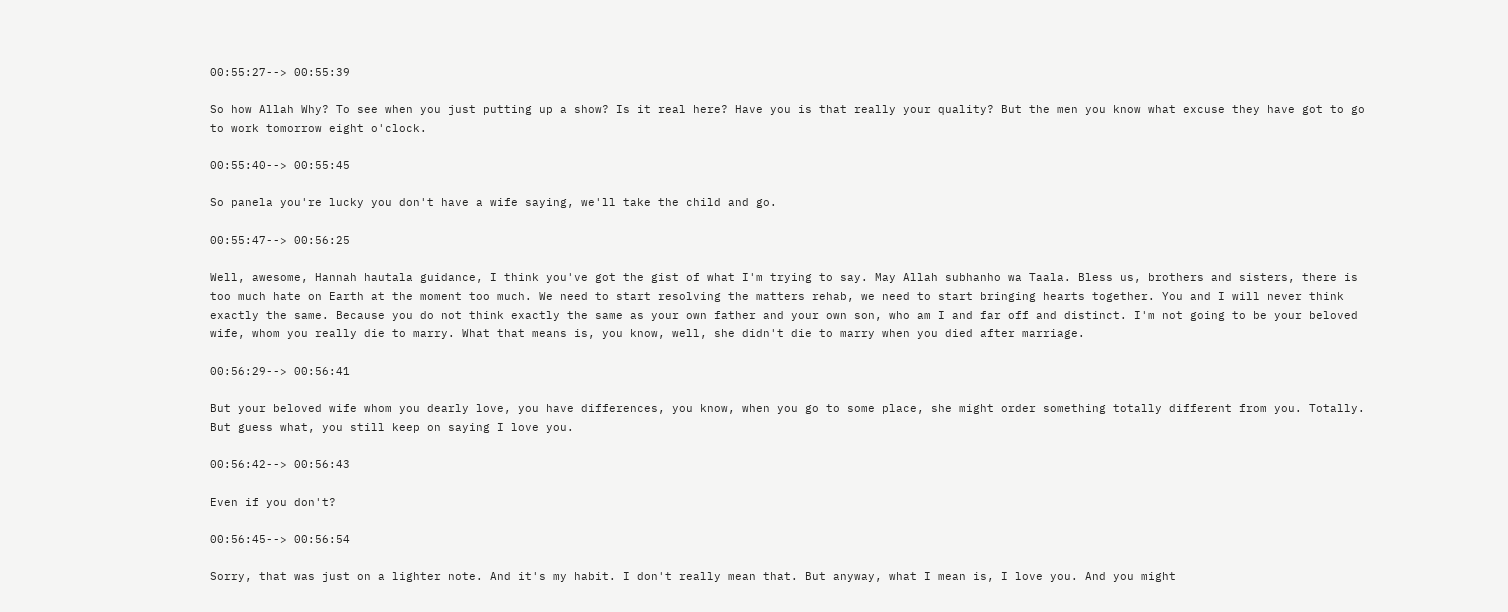00:55:27--> 00:55:39

So how Allah Why? To see when you just putting up a show? Is it real here? Have you is that really your quality? But the men you know what excuse they have got to go to work tomorrow eight o'clock.

00:55:40--> 00:55:45

So panela you're lucky you don't have a wife saying, we'll take the child and go.

00:55:47--> 00:56:25

Well, awesome, Hannah hautala guidance, I think you've got the gist of what I'm trying to say. May Allah subhanho wa Taala. Bless us, brothers and sisters, there is too much hate on Earth at the moment too much. We need to start resolving the matters rehab, we need to start bringing hearts together. You and I will never think exactly the same. Because you do not think exactly the same as your own father and your own son, who am I and far off and distinct. I'm not going to be your beloved wife, whom you really die to marry. What that means is, you know, well, she didn't die to marry when you died after marriage.

00:56:29--> 00:56:41

But your beloved wife whom you dearly love, you have differences, you know, when you go to some place, she might order something totally different from you. Totally. But guess what, you still keep on saying I love you.

00:56:42--> 00:56:43

Even if you don't?

00:56:45--> 00:56:54

Sorry, that was just on a lighter note. And it's my habit. I don't really mean that. But anyway, what I mean is, I love you. And you might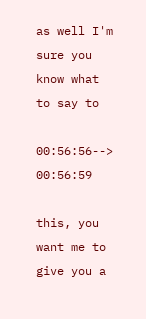as well I'm sure you know what to say to

00:56:56--> 00:56:59

this, you want me to give you a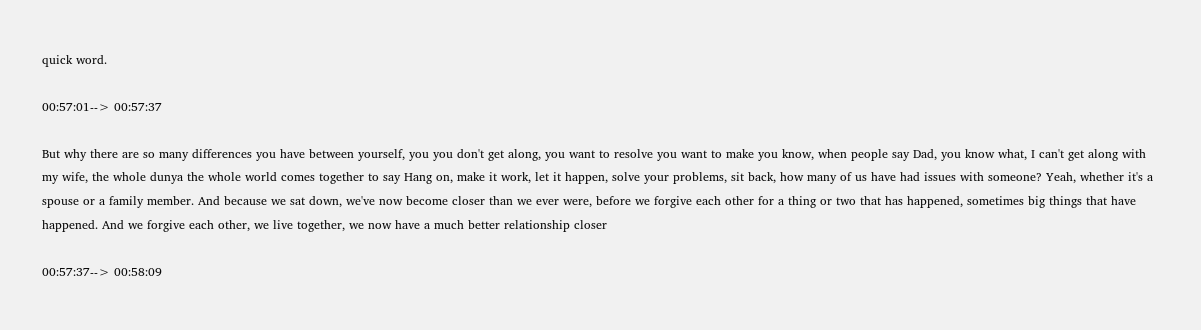quick word.

00:57:01--> 00:57:37

But why there are so many differences you have between yourself, you you don't get along, you want to resolve you want to make you know, when people say Dad, you know what, I can't get along with my wife, the whole dunya the whole world comes together to say Hang on, make it work, let it happen, solve your problems, sit back, how many of us have had issues with someone? Yeah, whether it's a spouse or a family member. And because we sat down, we've now become closer than we ever were, before we forgive each other for a thing or two that has happened, sometimes big things that have happened. And we forgive each other, we live together, we now have a much better relationship closer

00:57:37--> 00:58:09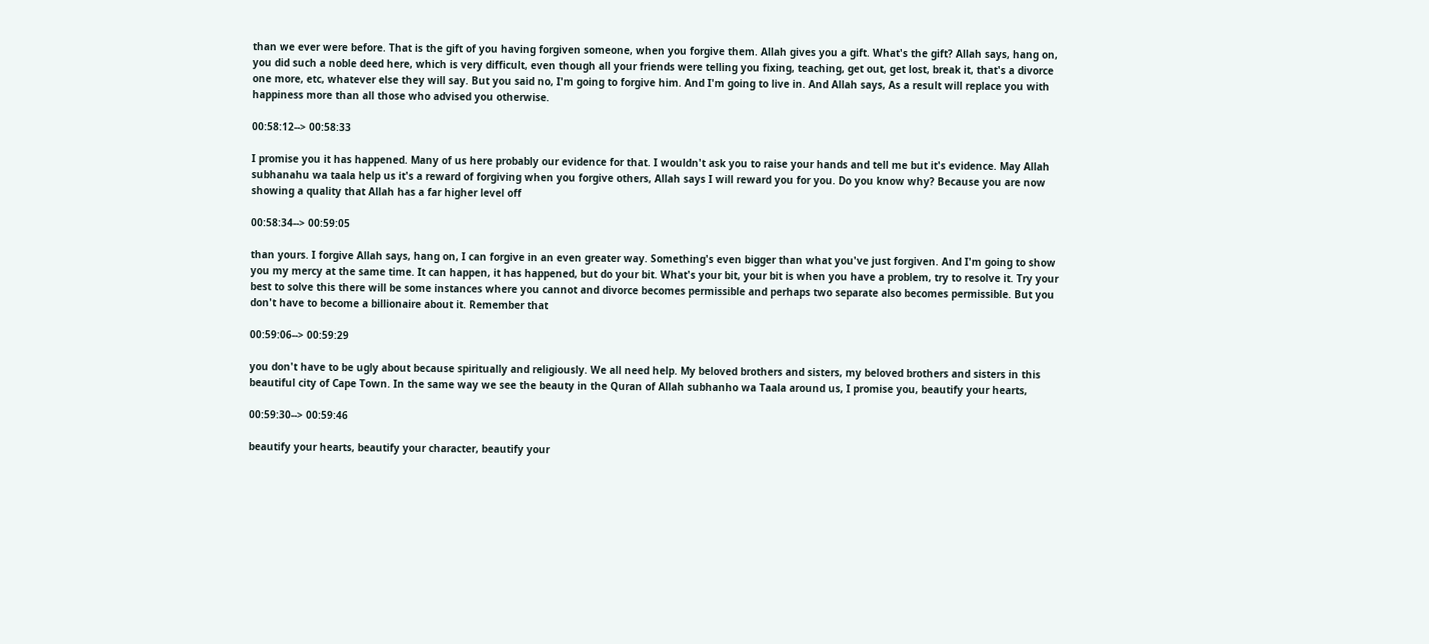than we ever were before. That is the gift of you having forgiven someone, when you forgive them. Allah gives you a gift. What's the gift? Allah says, hang on, you did such a noble deed here, which is very difficult, even though all your friends were telling you fixing, teaching, get out, get lost, break it, that's a divorce one more, etc, whatever else they will say. But you said no, I'm going to forgive him. And I'm going to live in. And Allah says, As a result will replace you with happiness more than all those who advised you otherwise.

00:58:12--> 00:58:33

I promise you it has happened. Many of us here probably our evidence for that. I wouldn't ask you to raise your hands and tell me but it's evidence. May Allah subhanahu wa taala help us it's a reward of forgiving when you forgive others, Allah says I will reward you for you. Do you know why? Because you are now showing a quality that Allah has a far higher level off

00:58:34--> 00:59:05

than yours. I forgive Allah says, hang on, I can forgive in an even greater way. Something's even bigger than what you've just forgiven. And I'm going to show you my mercy at the same time. It can happen, it has happened, but do your bit. What's your bit, your bit is when you have a problem, try to resolve it. Try your best to solve this there will be some instances where you cannot and divorce becomes permissible and perhaps two separate also becomes permissible. But you don't have to become a billionaire about it. Remember that

00:59:06--> 00:59:29

you don't have to be ugly about because spiritually and religiously. We all need help. My beloved brothers and sisters, my beloved brothers and sisters in this beautiful city of Cape Town. In the same way we see the beauty in the Quran of Allah subhanho wa Taala around us, I promise you, beautify your hearts,

00:59:30--> 00:59:46

beautify your hearts, beautify your character, beautify your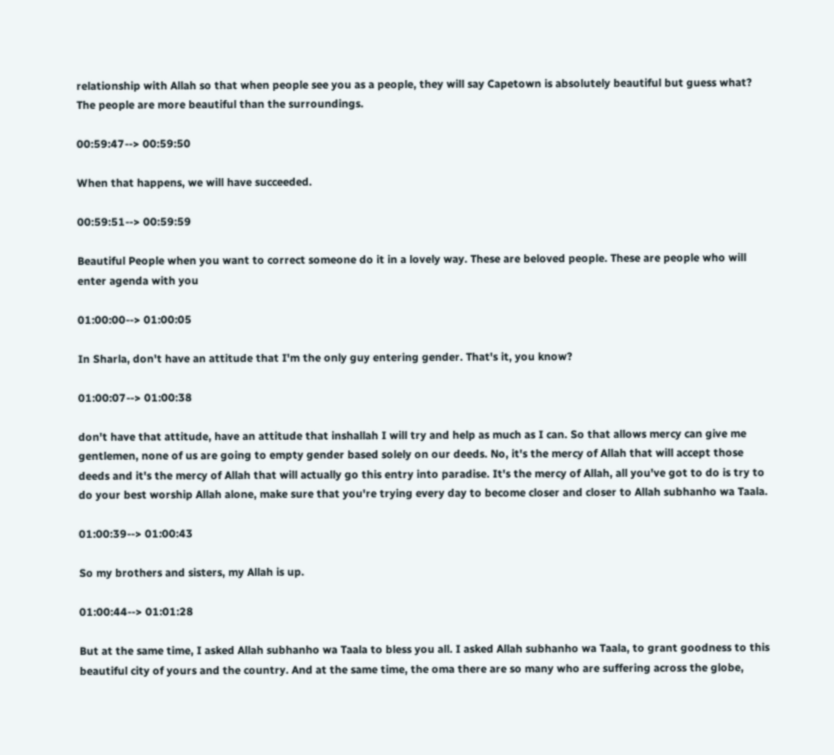relationship with Allah so that when people see you as a people, they will say Capetown is absolutely beautiful but guess what? The people are more beautiful than the surroundings.

00:59:47--> 00:59:50

When that happens, we will have succeeded.

00:59:51--> 00:59:59

Beautiful People when you want to correct someone do it in a lovely way. These are beloved people. These are people who will enter agenda with you

01:00:00--> 01:00:05

In Sharla, don't have an attitude that I'm the only guy entering gender. That's it, you know?

01:00:07--> 01:00:38

don't have that attitude, have an attitude that inshallah I will try and help as much as I can. So that allows mercy can give me gentlemen, none of us are going to empty gender based solely on our deeds. No, it's the mercy of Allah that will accept those deeds and it's the mercy of Allah that will actually go this entry into paradise. It's the mercy of Allah, all you've got to do is try to do your best worship Allah alone, make sure that you're trying every day to become closer and closer to Allah subhanho wa Taala.

01:00:39--> 01:00:43

So my brothers and sisters, my Allah is up.

01:00:44--> 01:01:28

But at the same time, I asked Allah subhanho wa Taala to bless you all. I asked Allah subhanho wa Taala, to grant goodness to this beautiful city of yours and the country. And at the same time, the oma there are so many who are suffering across the globe,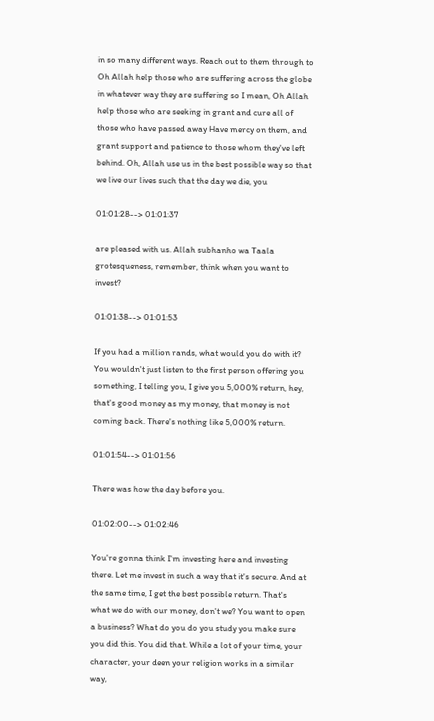in so many different ways. Reach out to them through to Oh Allah help those who are suffering across the globe in whatever way they are suffering so I mean, Oh Allah help those who are seeking in grant and cure all of those who have passed away Have mercy on them, and grant support and patience to those whom they've left behind. Oh, Allah use us in the best possible way so that we live our lives such that the day we die, you

01:01:28--> 01:01:37

are pleased with us. Allah subhanho wa Taala grotesqueness, remember, think when you want to invest?

01:01:38--> 01:01:53

If you had a million rands, what would you do with it? You wouldn't just listen to the first person offering you something, I telling you, I give you 5,000% return, hey, that's good money as my money, that money is not coming back. There's nothing like 5,000% return.

01:01:54--> 01:01:56

There was how the day before you.

01:02:00--> 01:02:46

You're gonna think I'm investing here and investing there. Let me invest in such a way that it's secure. And at the same time, I get the best possible return. That's what we do with our money, don't we? You want to open a business? What do you do you study you make sure you did this. You did that. While a lot of your time, your character, your deen your religion works in a similar way,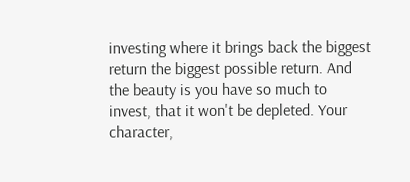investing where it brings back the biggest return the biggest possible return. And the beauty is you have so much to invest, that it won't be depleted. Your character,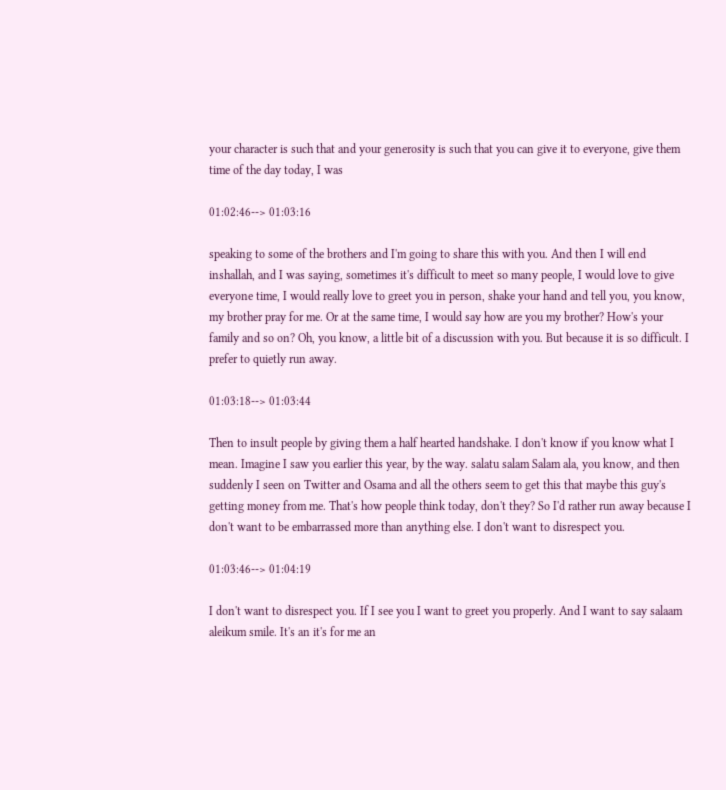your character is such that and your generosity is such that you can give it to everyone, give them time of the day today, I was

01:02:46--> 01:03:16

speaking to some of the brothers and I'm going to share this with you. And then I will end inshallah, and I was saying, sometimes it's difficult to meet so many people, I would love to give everyone time, I would really love to greet you in person, shake your hand and tell you, you know, my brother pray for me. Or at the same time, I would say how are you my brother? How's your family and so on? Oh, you know, a little bit of a discussion with you. But because it is so difficult. I prefer to quietly run away.

01:03:18--> 01:03:44

Then to insult people by giving them a half hearted handshake. I don't know if you know what I mean. Imagine I saw you earlier this year, by the way. salatu salam Salam ala, you know, and then suddenly I seen on Twitter and Osama and all the others seem to get this that maybe this guy's getting money from me. That's how people think today, don't they? So I'd rather run away because I don't want to be embarrassed more than anything else. I don't want to disrespect you.

01:03:46--> 01:04:19

I don't want to disrespect you. If I see you I want to greet you properly. And I want to say salaam aleikum smile. It's an it's for me an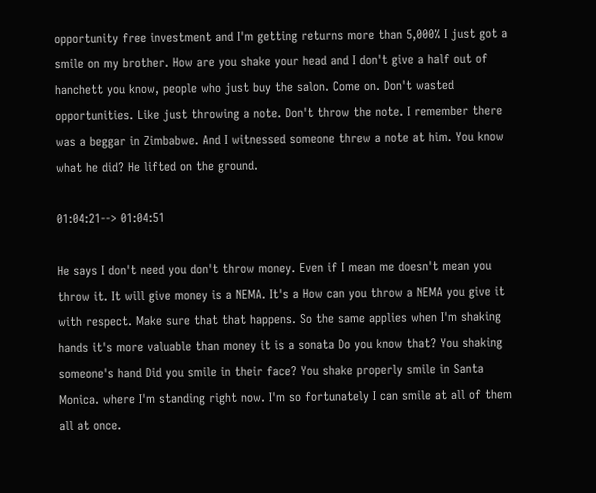opportunity free investment and I'm getting returns more than 5,000% I just got a smile on my brother. How are you shake your head and I don't give a half out of hanchett you know, people who just buy the salon. Come on. Don't wasted opportunities. Like just throwing a note. Don't throw the note. I remember there was a beggar in Zimbabwe. And I witnessed someone threw a note at him. You know what he did? He lifted on the ground.

01:04:21--> 01:04:51

He says I don't need you don't throw money. Even if I mean me doesn't mean you throw it. It will give money is a NEMA. It's a How can you throw a NEMA you give it with respect. Make sure that that happens. So the same applies when I'm shaking hands it's more valuable than money it is a sonata Do you know that? You shaking someone's hand Did you smile in their face? You shake properly smile in Santa Monica. where I'm standing right now. I'm so fortunately I can smile at all of them all at once.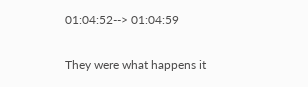01:04:52--> 01:04:59

They were what happens it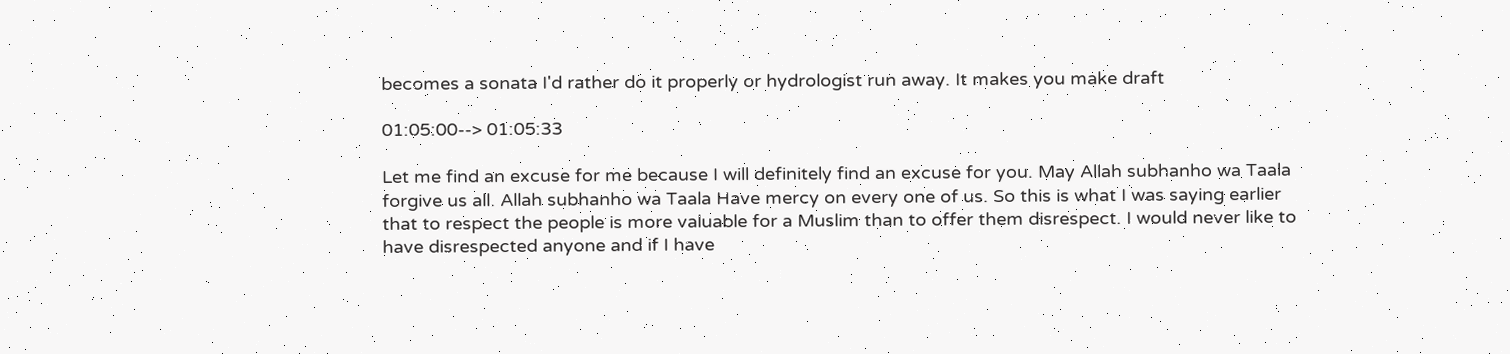becomes a sonata I'd rather do it properly or hydrologist run away. It makes you make draft

01:05:00--> 01:05:33

Let me find an excuse for me because I will definitely find an excuse for you. May Allah subhanho wa Taala forgive us all. Allah subhanho wa Taala Have mercy on every one of us. So this is what I was saying earlier that to respect the people is more valuable for a Muslim than to offer them disrespect. I would never like to have disrespected anyone and if I have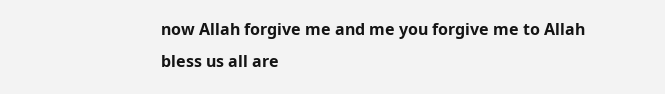now Allah forgive me and me you forgive me to Allah bless us all are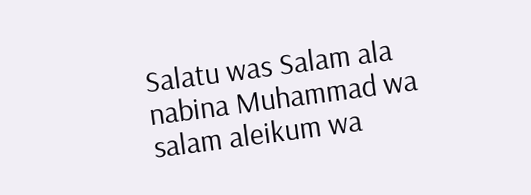Salatu was Salam ala nabina Muhammad wa salam aleikum wa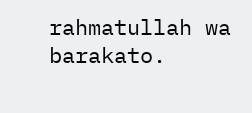rahmatullah wa barakato.